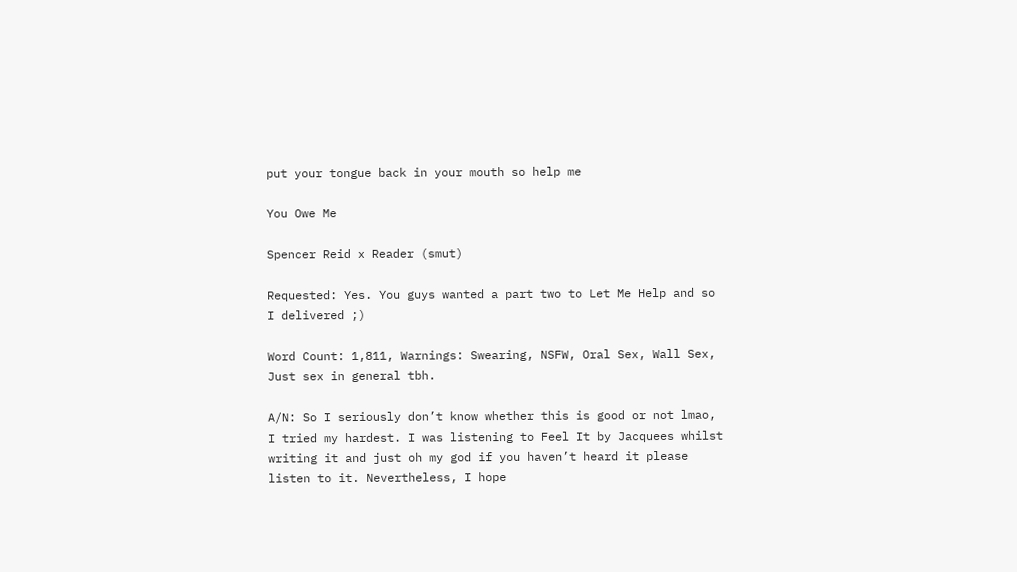put your tongue back in your mouth so help me

You Owe Me

Spencer Reid x Reader (smut)

Requested: Yes. You guys wanted a part two to Let Me Help and so I delivered ;)

Word Count: 1,811, Warnings: Swearing, NSFW, Oral Sex, Wall Sex, Just sex in general tbh.

A/N: So I seriously don’t know whether this is good or not lmao, I tried my hardest. I was listening to Feel It by Jacquees whilst writing it and just oh my god if you haven’t heard it please listen to it. Nevertheless, I hope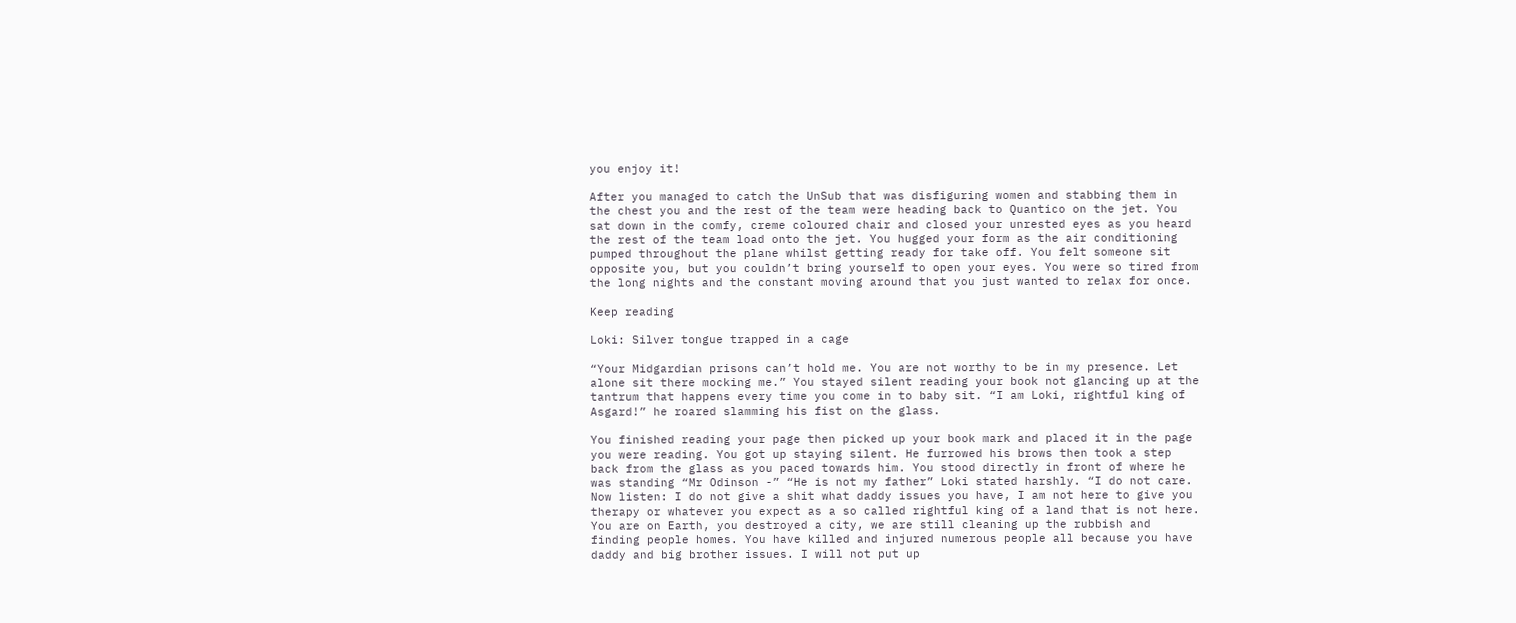you enjoy it!

After you managed to catch the UnSub that was disfiguring women and stabbing them in the chest you and the rest of the team were heading back to Quantico on the jet. You sat down in the comfy, creme coloured chair and closed your unrested eyes as you heard the rest of the team load onto the jet. You hugged your form as the air conditioning pumped throughout the plane whilst getting ready for take off. You felt someone sit opposite you, but you couldn’t bring yourself to open your eyes. You were so tired from the long nights and the constant moving around that you just wanted to relax for once.

Keep reading

Loki: Silver tongue trapped in a cage

“Your Midgardian prisons can’t hold me. You are not worthy to be in my presence. Let alone sit there mocking me.” You stayed silent reading your book not glancing up at the tantrum that happens every time you come in to baby sit. “I am Loki, rightful king of Asgard!” he roared slamming his fist on the glass.

You finished reading your page then picked up your book mark and placed it in the page you were reading. You got up staying silent. He furrowed his brows then took a step back from the glass as you paced towards him. You stood directly in front of where he was standing “Mr Odinson -” “He is not my father” Loki stated harshly. “I do not care. Now listen: I do not give a shit what daddy issues you have, I am not here to give you therapy or whatever you expect as a so called rightful king of a land that is not here. You are on Earth, you destroyed a city, we are still cleaning up the rubbish and finding people homes. You have killed and injured numerous people all because you have daddy and big brother issues. I will not put up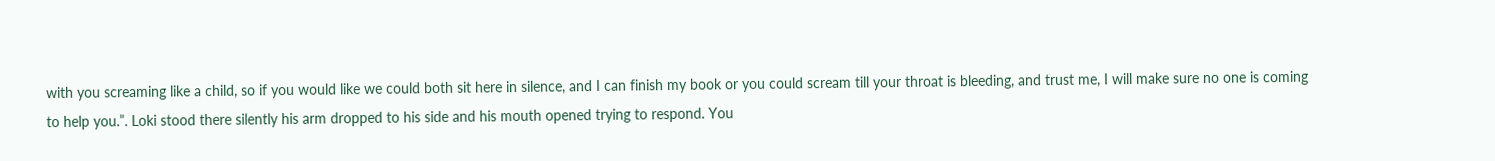with you screaming like a child, so if you would like we could both sit here in silence, and I can finish my book or you could scream till your throat is bleeding, and trust me, I will make sure no one is coming to help you.”. Loki stood there silently his arm dropped to his side and his mouth opened trying to respond. You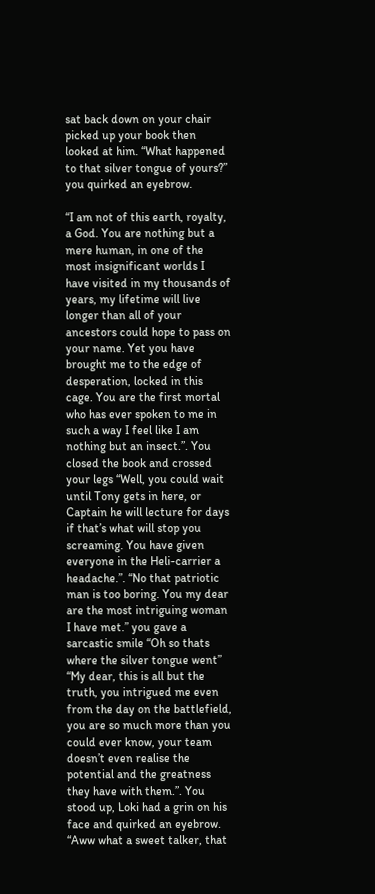sat back down on your chair picked up your book then looked at him. “What happened to that silver tongue of yours?” you quirked an eyebrow.

“I am not of this earth, royalty, a God. You are nothing but a mere human, in one of the most insignificant worlds I have visited in my thousands of years, my lifetime will live longer than all of your ancestors could hope to pass on your name. Yet you have brought me to the edge of desperation, locked in this cage. You are the first mortal who has ever spoken to me in such a way I feel like I am nothing but an insect.”. You closed the book and crossed your legs “Well, you could wait until Tony gets in here, or Captain he will lecture for days if that’s what will stop you screaming. You have given everyone in the Heli-carrier a headache.”. “No that patriotic man is too boring. You my dear are the most intriguing woman I have met.” you gave a sarcastic smile “Oh so thats where the silver tongue went” “My dear, this is all but the truth, you intrigued me even from the day on the battlefield, you are so much more than you could ever know, your team doesn’t even realise the potential and the greatness they have with them.”. You stood up, Loki had a grin on his face and quirked an eyebrow. “Aww what a sweet talker, that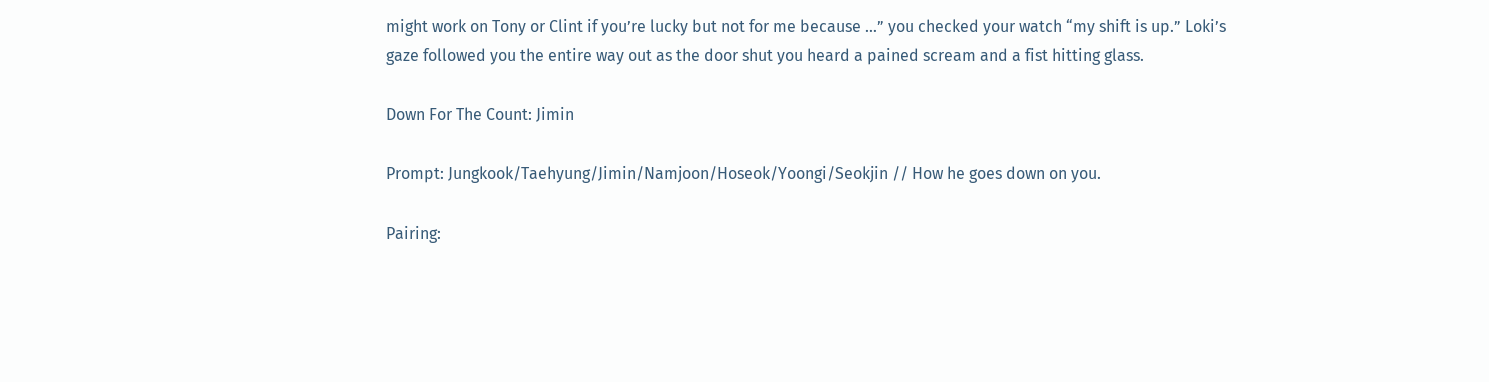might work on Tony or Clint if you’re lucky but not for me because …” you checked your watch “my shift is up.” Loki’s gaze followed you the entire way out as the door shut you heard a pained scream and a fist hitting glass.

Down For The Count: Jimin

Prompt: Jungkook/Taehyung/Jimin/Namjoon/Hoseok/Yoongi/Seokjin // How he goes down on you.

Pairing: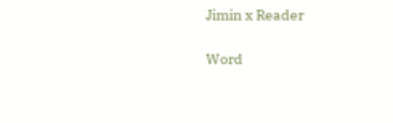Jimin x Reader

Word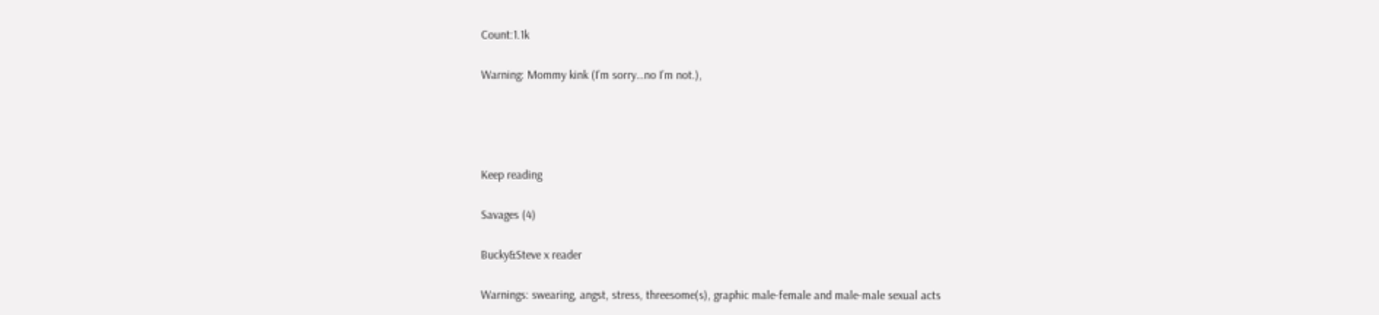Count:1.1k

Warning: Mommy kink (I’m sorry…no I’m not.),




Keep reading

Savages (4)

Bucky&Steve x reader

Warnings: swearing, angst, stress, threesome(s), graphic male-female and male-male sexual acts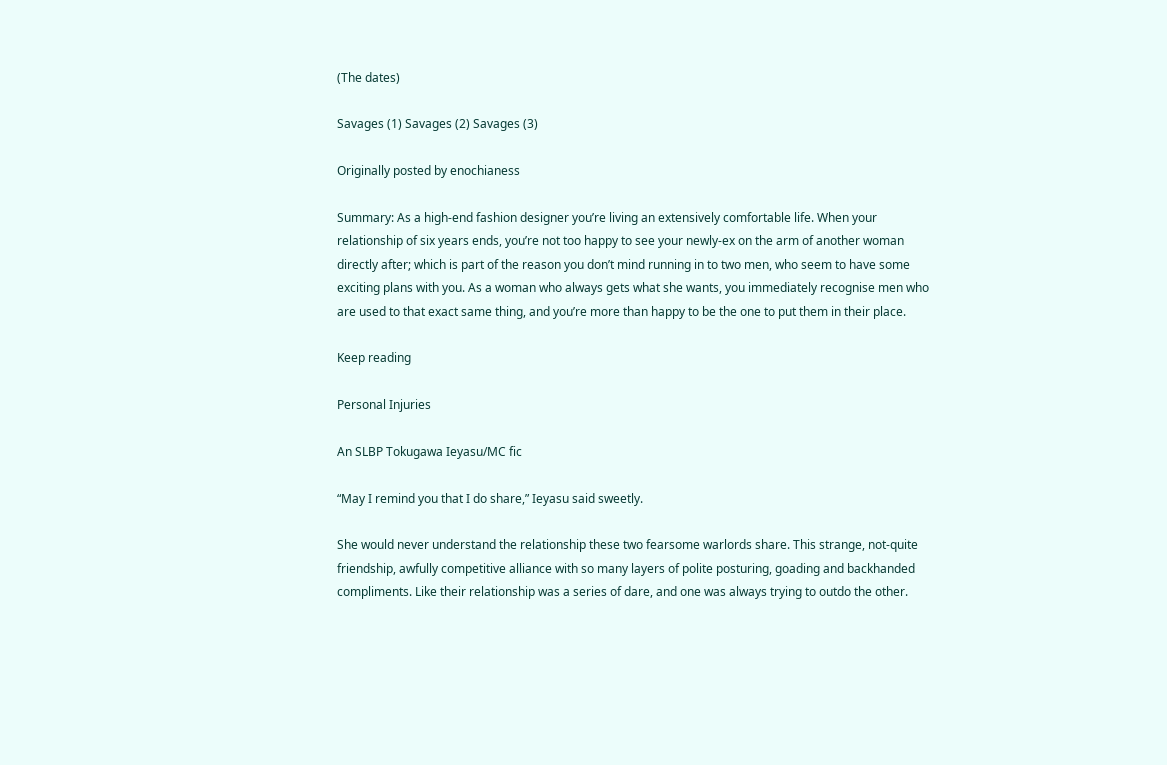(The dates)

Savages (1) Savages (2) Savages (3)

Originally posted by enochianess

Summary: As a high-end fashion designer you’re living an extensively comfortable life. When your relationship of six years ends, you’re not too happy to see your newly-ex on the arm of another woman directly after; which is part of the reason you don’t mind running in to two men, who seem to have some exciting plans with you. As a woman who always gets what she wants, you immediately recognise men who are used to that exact same thing, and you’re more than happy to be the one to put them in their place.

Keep reading

Personal Injuries

An SLBP Tokugawa Ieyasu/MC fic

“May I remind you that I do share,” Ieyasu said sweetly.

She would never understand the relationship these two fearsome warlords share. This strange, not-quite friendship, awfully competitive alliance with so many layers of polite posturing, goading and backhanded compliments. Like their relationship was a series of dare, and one was always trying to outdo the other.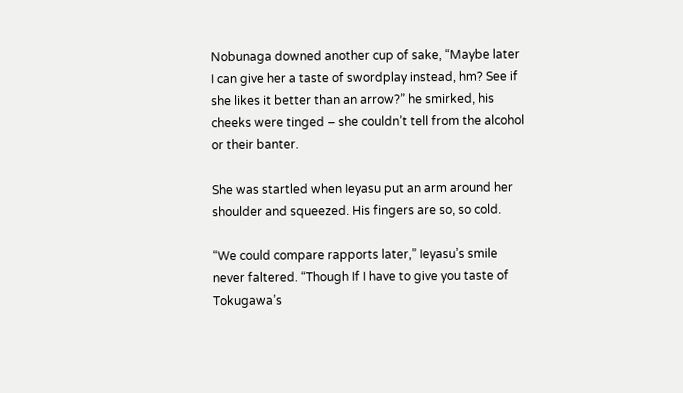Nobunaga downed another cup of sake, “Maybe later I can give her a taste of swordplay instead, hm? See if she likes it better than an arrow?” he smirked, his cheeks were tinged – she couldn’t tell from the alcohol or their banter.

She was startled when Ieyasu put an arm around her shoulder and squeezed. His fingers are so, so cold.

“We could compare rapports later,” Ieyasu’s smile never faltered. “Though If I have to give you taste of Tokugawa’s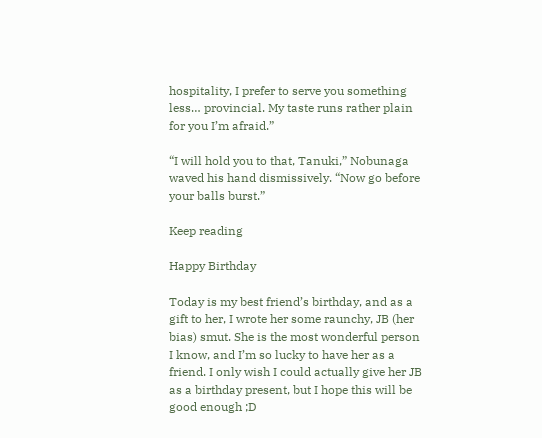hospitality, I prefer to serve you something less… provincial. My taste runs rather plain for you I’m afraid.”

“I will hold you to that, Tanuki,” Nobunaga waved his hand dismissively. “Now go before your balls burst.”

Keep reading

Happy Birthday

Today is my best friend’s birthday, and as a gift to her, I wrote her some raunchy, JB (her bias) smut. She is the most wonderful person I know, and I’m so lucky to have her as a friend. I only wish I could actually give her JB as a birthday present, but I hope this will be good enough ;D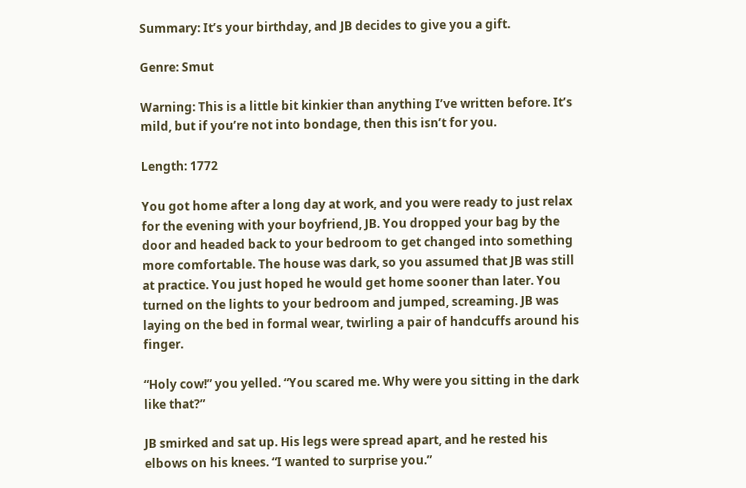Summary: It’s your birthday, and JB decides to give you a gift.

Genre: Smut

Warning: This is a little bit kinkier than anything I’ve written before. It’s mild, but if you’re not into bondage, then this isn’t for you.

Length: 1772

You got home after a long day at work, and you were ready to just relax for the evening with your boyfriend, JB. You dropped your bag by the door and headed back to your bedroom to get changed into something more comfortable. The house was dark, so you assumed that JB was still at practice. You just hoped he would get home sooner than later. You turned on the lights to your bedroom and jumped, screaming. JB was laying on the bed in formal wear, twirling a pair of handcuffs around his finger.

“Holy cow!” you yelled. “You scared me. Why were you sitting in the dark like that?”

JB smirked and sat up. His legs were spread apart, and he rested his elbows on his knees. “I wanted to surprise you.”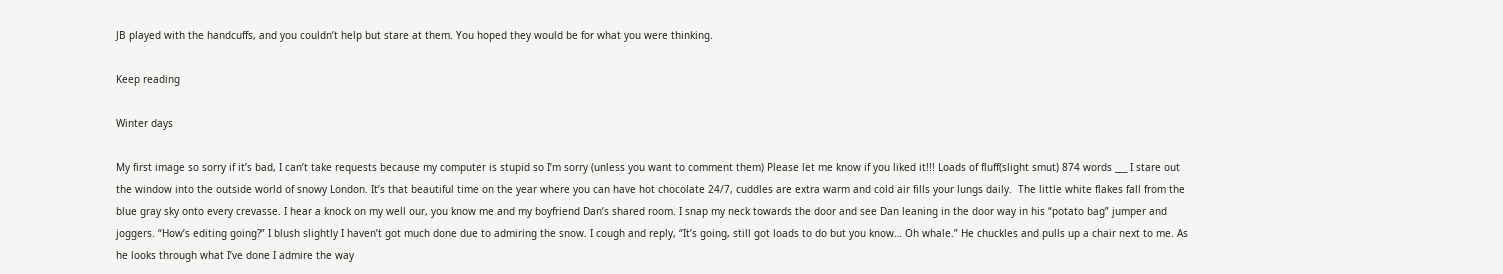JB played with the handcuffs, and you couldn’t help but stare at them. You hoped they would be for what you were thinking.

Keep reading

Winter days

My first image so sorry if it’s bad, I can’t take requests because my computer is stupid so I’m sorry (unless you want to comment them) Please let me know if you liked it!!! Loads of fluff(slight smut) 874 words ___ I stare out the window into the outside world of snowy London. It’s that beautiful time on the year where you can have hot chocolate 24/7, cuddles are extra warm and cold air fills your lungs daily.  The little white flakes fall from the blue gray sky onto every crevasse. I hear a knock on my well our, you know me and my boyfriend Dan’s shared room. I snap my neck towards the door and see Dan leaning in the door way in his “potato bag” jumper and joggers. “How’s editing going?” I blush slightly I haven’t got much done due to admiring the snow. I cough and reply, “It’s going, still got loads to do but you know… Oh whale.” He chuckles and pulls up a chair next to me. As he looks through what I’ve done I admire the way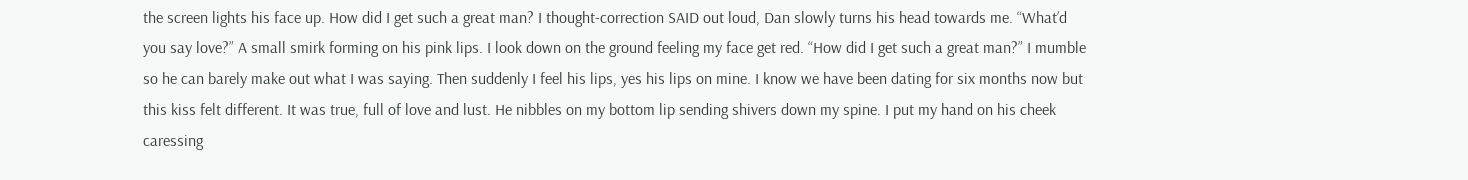the screen lights his face up. How did I get such a great man? I thought-correction SAID out loud, Dan slowly turns his head towards me. “What’d you say love?” A small smirk forming on his pink lips. I look down on the ground feeling my face get red. “How did I get such a great man?” I mumble so he can barely make out what I was saying. Then suddenly I feel his lips, yes his lips on mine. I know we have been dating for six months now but this kiss felt different. It was true, full of love and lust. He nibbles on my bottom lip sending shivers down my spine. I put my hand on his cheek caressing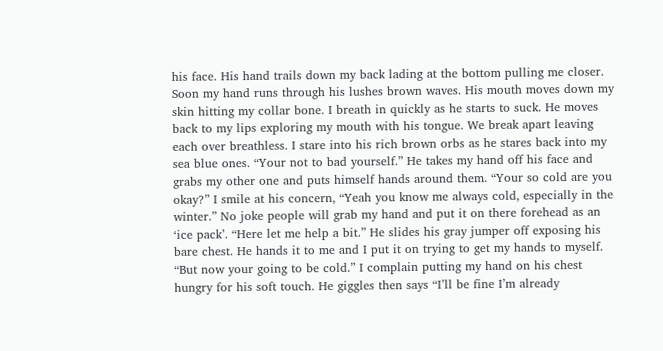his face. His hand trails down my back lading at the bottom pulling me closer. Soon my hand runs through his lushes brown waves. His mouth moves down my skin hitting my collar bone. I breath in quickly as he starts to suck. He moves back to my lips exploring my mouth with his tongue. We break apart leaving each over breathless. I stare into his rich brown orbs as he stares back into my sea blue ones. “Your not to bad yourself.” He takes my hand off his face and grabs my other one and puts himself hands around them. “Your so cold are you okay?” I smile at his concern, “Yeah you know me always cold, especially in the winter.” No joke people will grab my hand and put it on there forehead as an ‘ice pack’. “Here let me help a bit.” He slides his gray jumper off exposing his bare chest. He hands it to me and I put it on trying to get my hands to myself. “But now your going to be cold.” I complain putting my hand on his chest hungry for his soft touch. He giggles then says “I’ll be fine I’m already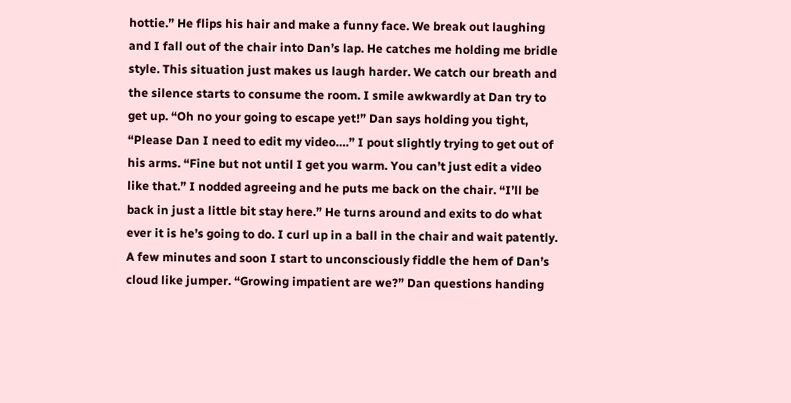hottie.” He flips his hair and make a funny face. We break out laughing and I fall out of the chair into Dan’s lap. He catches me holding me bridle style. This situation just makes us laugh harder. We catch our breath and the silence starts to consume the room. I smile awkwardly at Dan try to get up. “Oh no your going to escape yet!” Dan says holding you tight, “Please Dan I need to edit my video….” I pout slightly trying to get out of his arms. “Fine but not until I get you warm. You can’t just edit a video like that.” I nodded agreeing and he puts me back on the chair. “I’ll be back in just a little bit stay here.” He turns around and exits to do what ever it is he’s going to do. I curl up in a ball in the chair and wait patently. A few minutes and soon I start to unconsciously fiddle the hem of Dan’s cloud like jumper. “Growing impatient are we?” Dan questions handing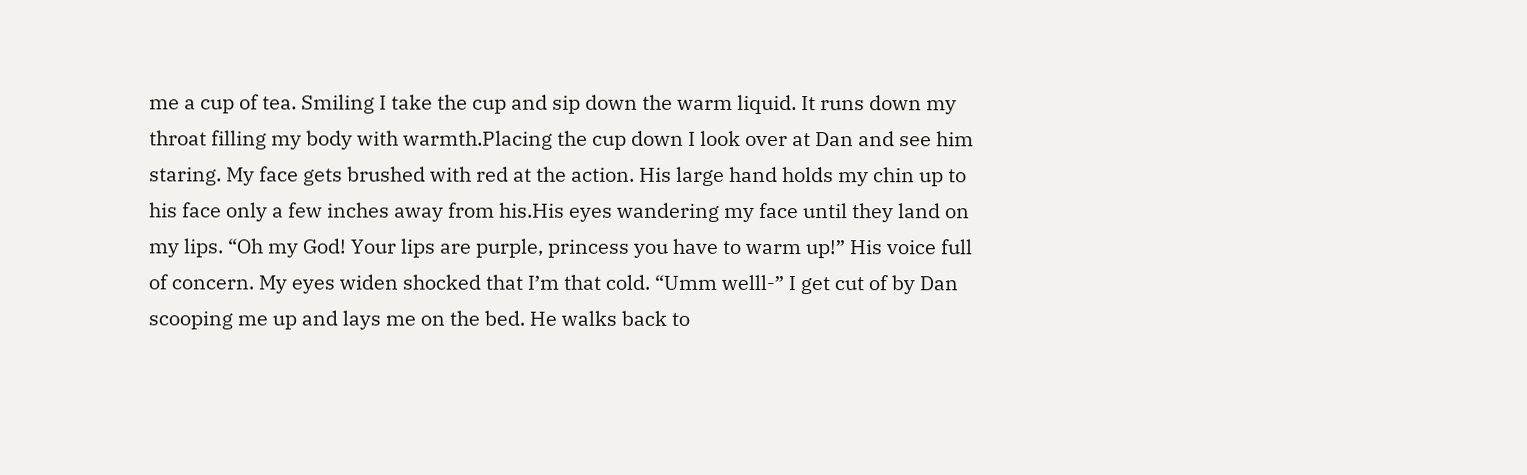me a cup of tea. Smiling I take the cup and sip down the warm liquid. It runs down my throat filling my body with warmth.Placing the cup down I look over at Dan and see him staring. My face gets brushed with red at the action. His large hand holds my chin up to his face only a few inches away from his.His eyes wandering my face until they land on my lips. “Oh my God! Your lips are purple, princess you have to warm up!” His voice full of concern. My eyes widen shocked that I’m that cold. “Umm welll-” I get cut of by Dan scooping me up and lays me on the bed. He walks back to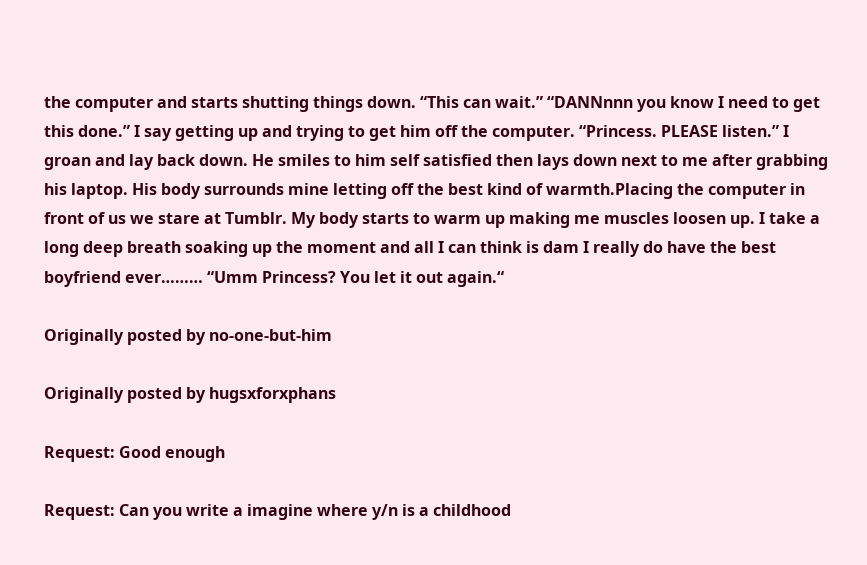the computer and starts shutting things down. “This can wait.” “DANNnnn you know I need to get this done.” I say getting up and trying to get him off the computer. “Princess. PLEASE listen.” I groan and lay back down. He smiles to him self satisfied then lays down next to me after grabbing his laptop. His body surrounds mine letting off the best kind of warmth.Placing the computer in front of us we stare at Tumblr. My body starts to warm up making me muscles loosen up. I take a long deep breath soaking up the moment and all I can think is dam I really do have the best boyfriend ever……… “Umm Princess? You let it out again.“

Originally posted by no-one-but-him

Originally posted by hugsxforxphans

Request: Good enough

Request: Can you write a imagine where y/n is a childhood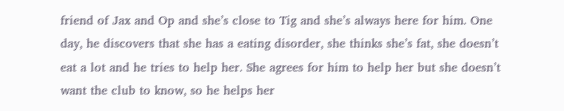friend of Jax and Op and she’s close to Tig and she’s always here for him. One day, he discovers that she has a eating disorder, she thinks she’s fat, she doesn’t eat a lot and he tries to help her. She agrees for him to help her but she doesn’t want the club to know, so he helps her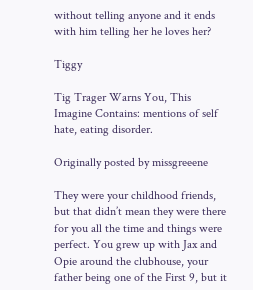without telling anyone and it ends with him telling her he loves her?

Tiggy

Tig Trager Warns You, This Imagine Contains: mentions of self hate, eating disorder.

Originally posted by missgreeene

They were your childhood friends, but that didn’t mean they were there for you all the time and things were perfect. You grew up with Jax and Opie around the clubhouse, your father being one of the First 9, but it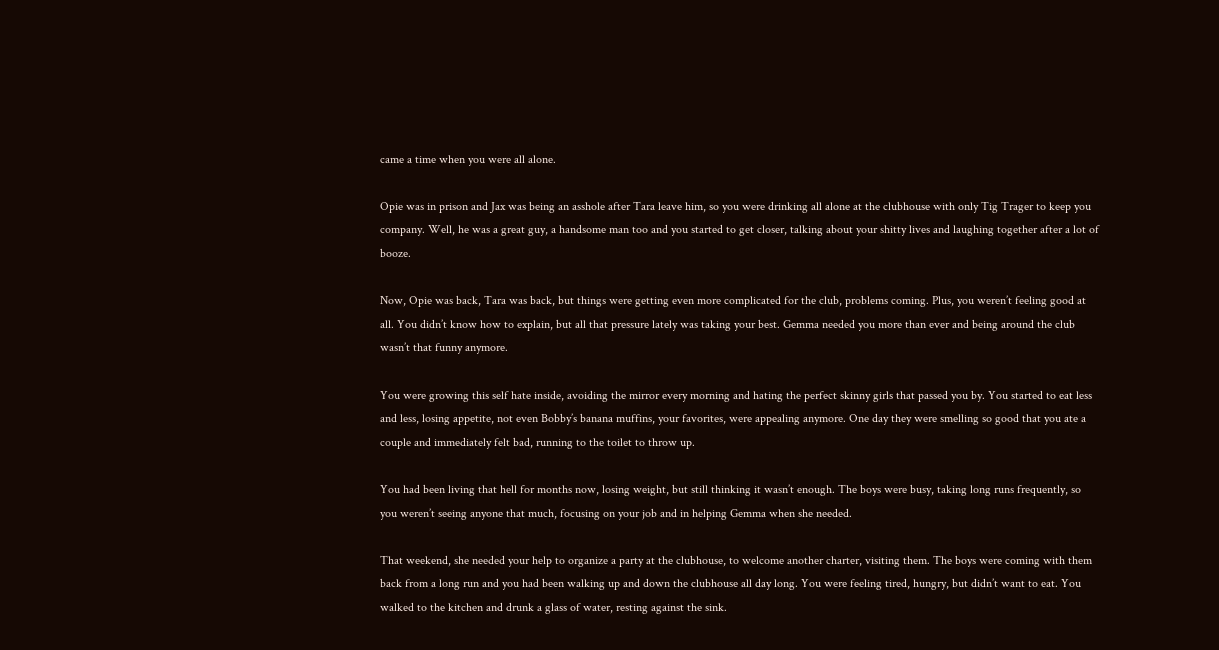came a time when you were all alone.

Opie was in prison and Jax was being an asshole after Tara leave him, so you were drinking all alone at the clubhouse with only Tig Trager to keep you company. Well, he was a great guy, a handsome man too and you started to get closer, talking about your shitty lives and laughing together after a lot of booze.

Now, Opie was back, Tara was back, but things were getting even more complicated for the club, problems coming. Plus, you weren’t feeling good at all. You didn’t know how to explain, but all that pressure lately was taking your best. Gemma needed you more than ever and being around the club wasn’t that funny anymore.

You were growing this self hate inside, avoiding the mirror every morning and hating the perfect skinny girls that passed you by. You started to eat less and less, losing appetite, not even Bobby’s banana muffins, your favorites, were appealing anymore. One day they were smelling so good that you ate a couple and immediately felt bad, running to the toilet to throw up.

You had been living that hell for months now, losing weight, but still thinking it wasn’t enough. The boys were busy, taking long runs frequently, so you weren’t seeing anyone that much, focusing on your job and in helping Gemma when she needed.

That weekend, she needed your help to organize a party at the clubhouse, to welcome another charter, visiting them. The boys were coming with them back from a long run and you had been walking up and down the clubhouse all day long. You were feeling tired, hungry, but didn’t want to eat. You walked to the kitchen and drunk a glass of water, resting against the sink.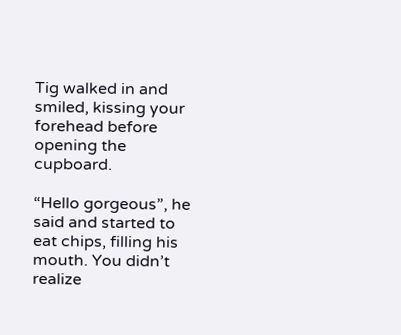Tig walked in and smiled, kissing your forehead before opening the cupboard.

“Hello gorgeous”, he said and started to eat chips, filling his mouth. You didn’t realize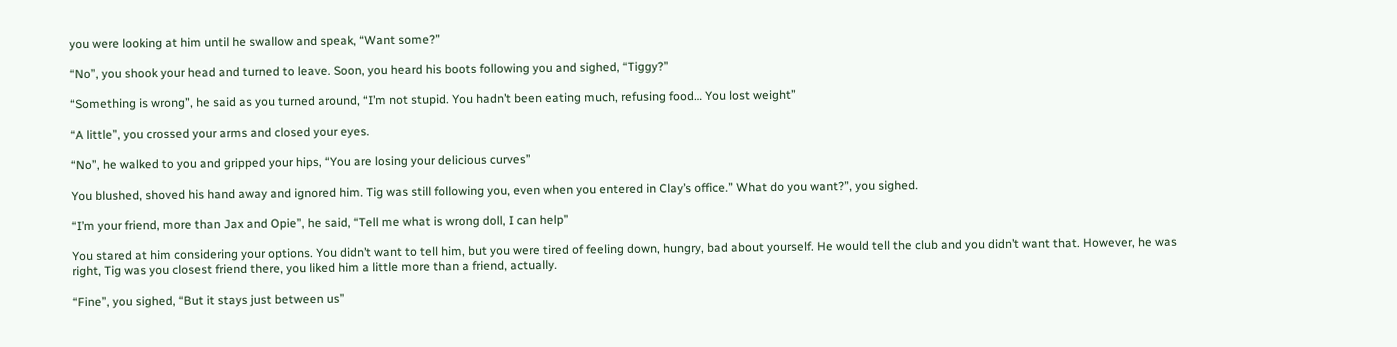you were looking at him until he swallow and speak, “Want some?”

“No”, you shook your head and turned to leave. Soon, you heard his boots following you and sighed, “Tiggy?”

“Something is wrong”, he said as you turned around, “I’m not stupid. You hadn’t been eating much, refusing food… You lost weight”

“A little”, you crossed your arms and closed your eyes.

“No”, he walked to you and gripped your hips, “You are losing your delicious curves”

You blushed, shoved his hand away and ignored him. Tig was still following you, even when you entered in Clay’s office.” What do you want?”, you sighed.

“I’m your friend, more than Jax and Opie”, he said, “Tell me what is wrong doll, I can help”

You stared at him considering your options. You didn’t want to tell him, but you were tired of feeling down, hungry, bad about yourself. He would tell the club and you didn’t want that. However, he was right, Tig was you closest friend there, you liked him a little more than a friend, actually.

“Fine”, you sighed, “But it stays just between us”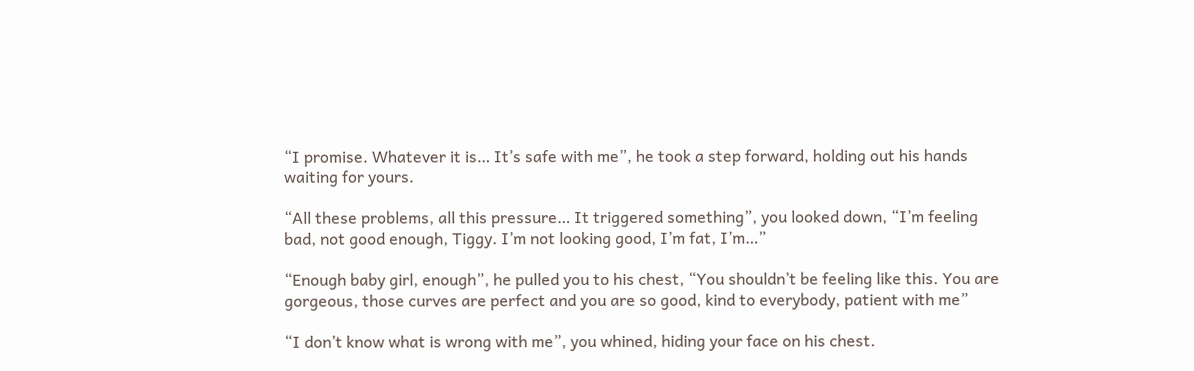“I promise. Whatever it is… It’s safe with me”, he took a step forward, holding out his hands waiting for yours.

“All these problems, all this pressure… It triggered something”, you looked down, “I’m feeling bad, not good enough, Tiggy. I’m not looking good, I’m fat, I’m…”

“Enough baby girl, enough”, he pulled you to his chest, “You shouldn’t be feeling like this. You are gorgeous, those curves are perfect and you are so good, kind to everybody, patient with me”

“I don’t know what is wrong with me”, you whined, hiding your face on his chest.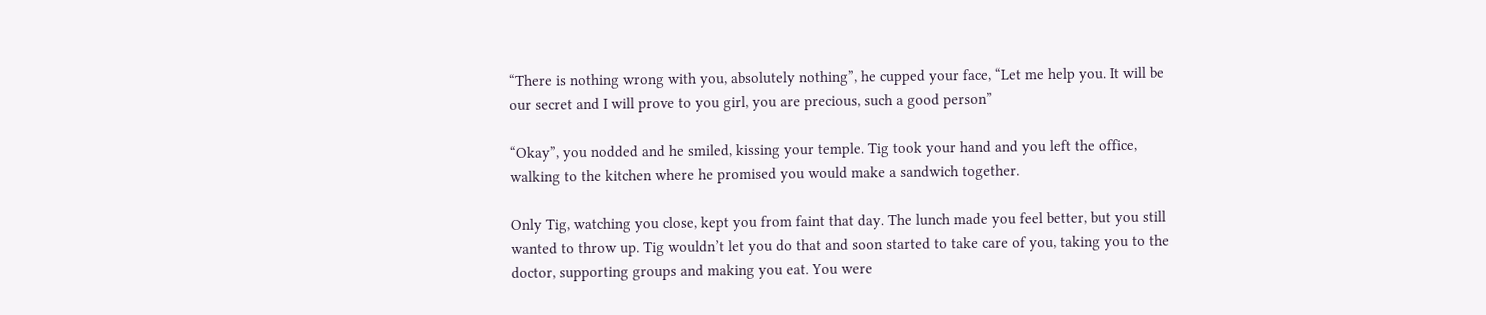“There is nothing wrong with you, absolutely nothing”, he cupped your face, “Let me help you. It will be our secret and I will prove to you girl, you are precious, such a good person”

“Okay”, you nodded and he smiled, kissing your temple. Tig took your hand and you left the office, walking to the kitchen where he promised you would make a sandwich together.

Only Tig, watching you close, kept you from faint that day. The lunch made you feel better, but you still wanted to throw up. Tig wouldn’t let you do that and soon started to take care of you, taking you to the doctor, supporting groups and making you eat. You were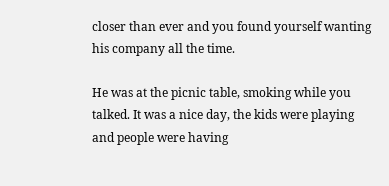closer than ever and you found yourself wanting his company all the time.

He was at the picnic table, smoking while you talked. It was a nice day, the kids were playing and people were having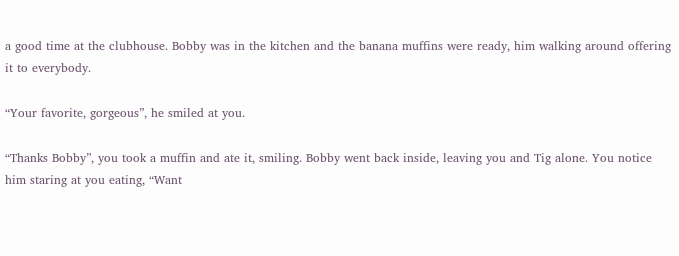a good time at the clubhouse. Bobby was in the kitchen and the banana muffins were ready, him walking around offering it to everybody.

“Your favorite, gorgeous”, he smiled at you.

“Thanks Bobby”, you took a muffin and ate it, smiling. Bobby went back inside, leaving you and Tig alone. You notice him staring at you eating, “Want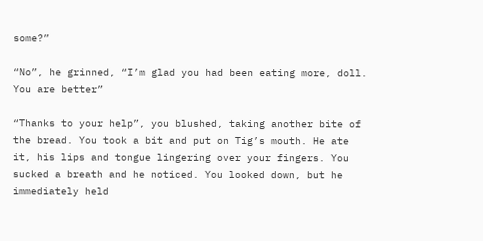some?”

“No”, he grinned, “I’m glad you had been eating more, doll. You are better”

“Thanks to your help”, you blushed, taking another bite of the bread. You took a bit and put on Tig’s mouth. He ate it, his lips and tongue lingering over your fingers. You sucked a breath and he noticed. You looked down, but he immediately held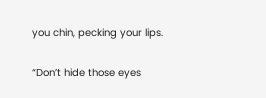you chin, pecking your lips.

“Don’t hide those eyes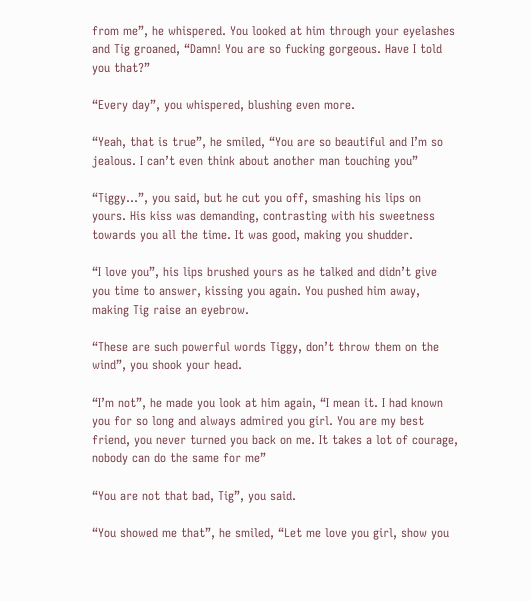from me”, he whispered. You looked at him through your eyelashes and Tig groaned, “Damn! You are so fucking gorgeous. Have I told you that?”

“Every day”, you whispered, blushing even more.

“Yeah, that is true”, he smiled, “You are so beautiful and I’m so jealous. I can’t even think about another man touching you”

“Tiggy…”, you said, but he cut you off, smashing his lips on yours. His kiss was demanding, contrasting with his sweetness towards you all the time. It was good, making you shudder.

“I love you”, his lips brushed yours as he talked and didn’t give you time to answer, kissing you again. You pushed him away, making Tig raise an eyebrow.

“These are such powerful words Tiggy, don’t throw them on the wind”, you shook your head.

“I’m not”, he made you look at him again, “I mean it. I had known you for so long and always admired you girl. You are my best friend, you never turned you back on me. It takes a lot of courage, nobody can do the same for me”

“You are not that bad, Tig”, you said.

“You showed me that”, he smiled, “Let me love you girl, show you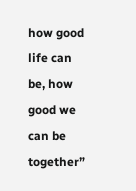how good life can be, how good we can be together”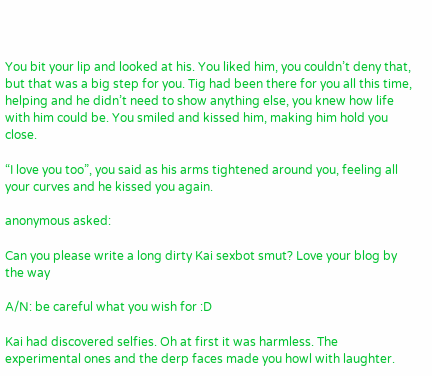You bit your lip and looked at his. You liked him, you couldn’t deny that, but that was a big step for you. Tig had been there for you all this time, helping and he didn’t need to show anything else, you knew how life with him could be. You smiled and kissed him, making him hold you close.

“I love you too”, you said as his arms tightened around you, feeling all your curves and he kissed you again.

anonymous asked:

Can you please write a long dirty Kai sexbot smut? Love your blog by the way

A/N: be careful what you wish for :D

Kai had discovered selfies. Oh at first it was harmless. The experimental ones and the derp faces made you howl with laughter.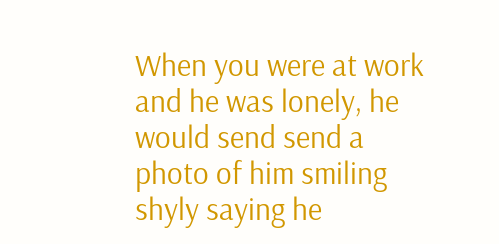When you were at work and he was lonely, he would send send a photo of him smiling shyly saying he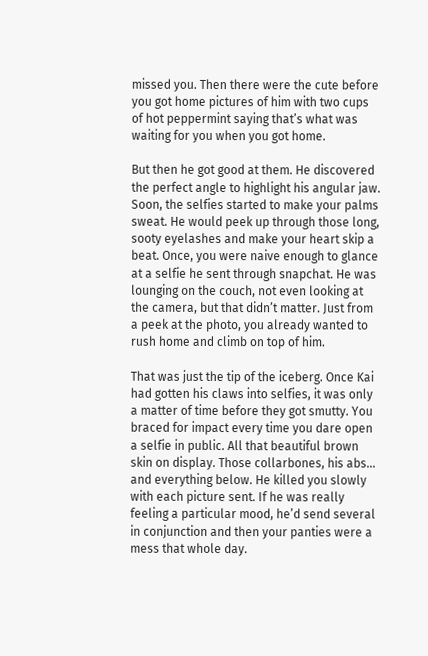missed you. Then there were the cute before you got home pictures of him with two cups of hot peppermint saying that’s what was waiting for you when you got home.

But then he got good at them. He discovered the perfect angle to highlight his angular jaw. Soon, the selfies started to make your palms sweat. He would peek up through those long, sooty eyelashes and make your heart skip a beat. Once, you were naive enough to glance at a selfie he sent through snapchat. He was lounging on the couch, not even looking at the camera, but that didn’t matter. Just from a peek at the photo, you already wanted to rush home and climb on top of him.

That was just the tip of the iceberg. Once Kai had gotten his claws into selfies, it was only a matter of time before they got smutty. You braced for impact every time you dare open a selfie in public. All that beautiful brown skin on display. Those collarbones, his abs… and everything below. He killed you slowly with each picture sent. If he was really feeling a particular mood, he’d send several in conjunction and then your panties were a mess that whole day.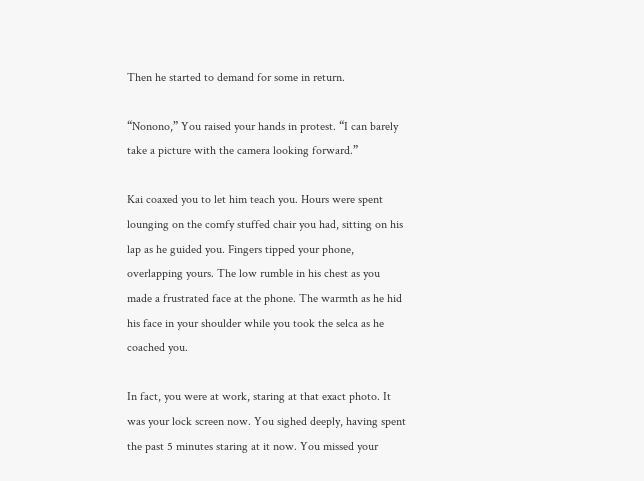Then he started to demand for some in return.

“Nonono,” You raised your hands in protest. “I can barely take a picture with the camera looking forward.”

Kai coaxed you to let him teach you. Hours were spent lounging on the comfy stuffed chair you had, sitting on his lap as he guided you. Fingers tipped your phone, overlapping yours. The low rumble in his chest as you made a frustrated face at the phone. The warmth as he hid his face in your shoulder while you took the selca as he coached you.

In fact, you were at work, staring at that exact photo. It was your lock screen now. You sighed deeply, having spent the past 5 minutes staring at it now. You missed your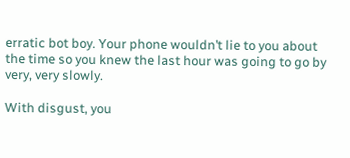erratic bot boy. Your phone wouldn’t lie to you about the time so you knew the last hour was going to go by very, very slowly.

With disgust, you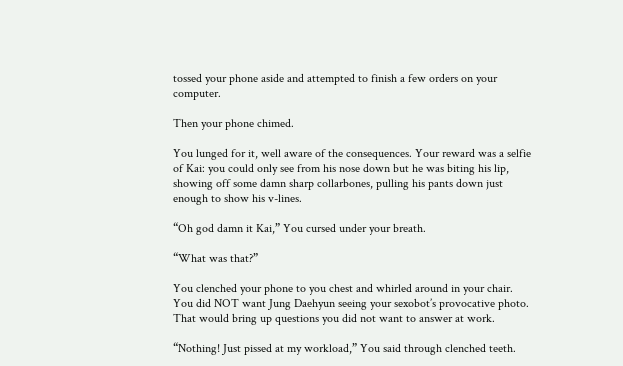tossed your phone aside and attempted to finish a few orders on your computer.

Then your phone chimed.

You lunged for it, well aware of the consequences. Your reward was a selfie of Kai: you could only see from his nose down but he was biting his lip, showing off some damn sharp collarbones, pulling his pants down just enough to show his v-lines.

“Oh god damn it Kai,” You cursed under your breath.

“What was that?”

You clenched your phone to you chest and whirled around in your chair. You did NOT want Jung Daehyun seeing your sexobot’s provocative photo. That would bring up questions you did not want to answer at work.

“Nothing! Just pissed at my workload,” You said through clenched teeth.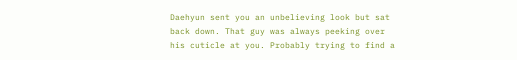Daehyun sent you an unbelieving look but sat back down. That guy was always peeking over his cuticle at you. Probably trying to find a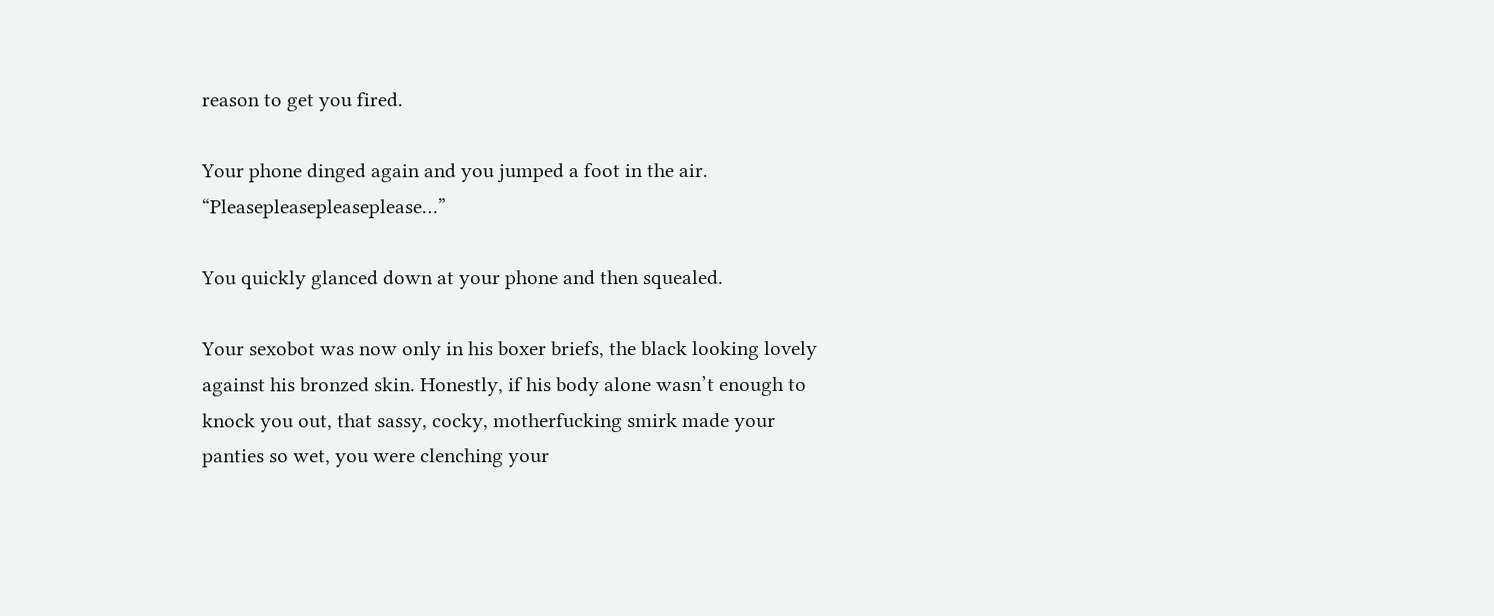reason to get you fired.

Your phone dinged again and you jumped a foot in the air. “Pleasepleasepleaseplease…”

You quickly glanced down at your phone and then squealed.

Your sexobot was now only in his boxer briefs, the black looking lovely against his bronzed skin. Honestly, if his body alone wasn’t enough to knock you out, that sassy, cocky, motherfucking smirk made your panties so wet, you were clenching your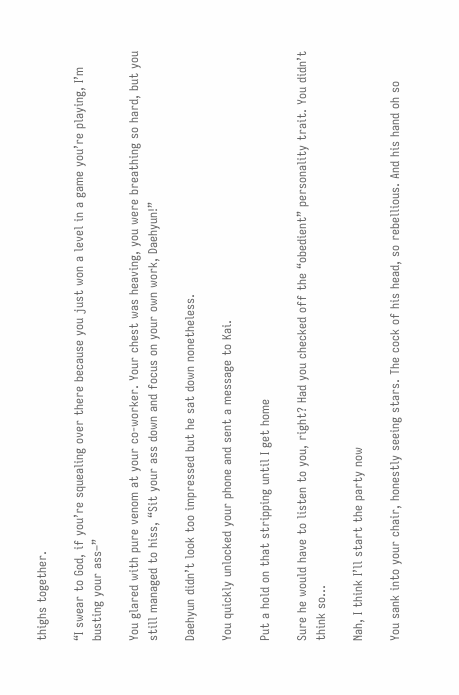thighs together.

“I swear to God, if you’re squealing over there because you just won a level in a game you’re playing, I’m busting your ass–”

You glared with pure venom at your co-worker. Your chest was heaving, you were breathing so hard, but you still managed to hiss, “Sit your ass down and focus on your own work, Daehyun!”

Daehyun didn’t look too impressed but he sat down nonetheless.

You quickly unlocked your phone and sent a message to Kai.

Put a hold on that stripping until I get home

Sure he would have to listen to you, right? Had you checked off the “obedient” personality trait. You didn’t think so…

Nah, I think I’ll start the party now

You sank into your chair, honestly seeing stars. The cock of his head, so rebellious. And his hand oh so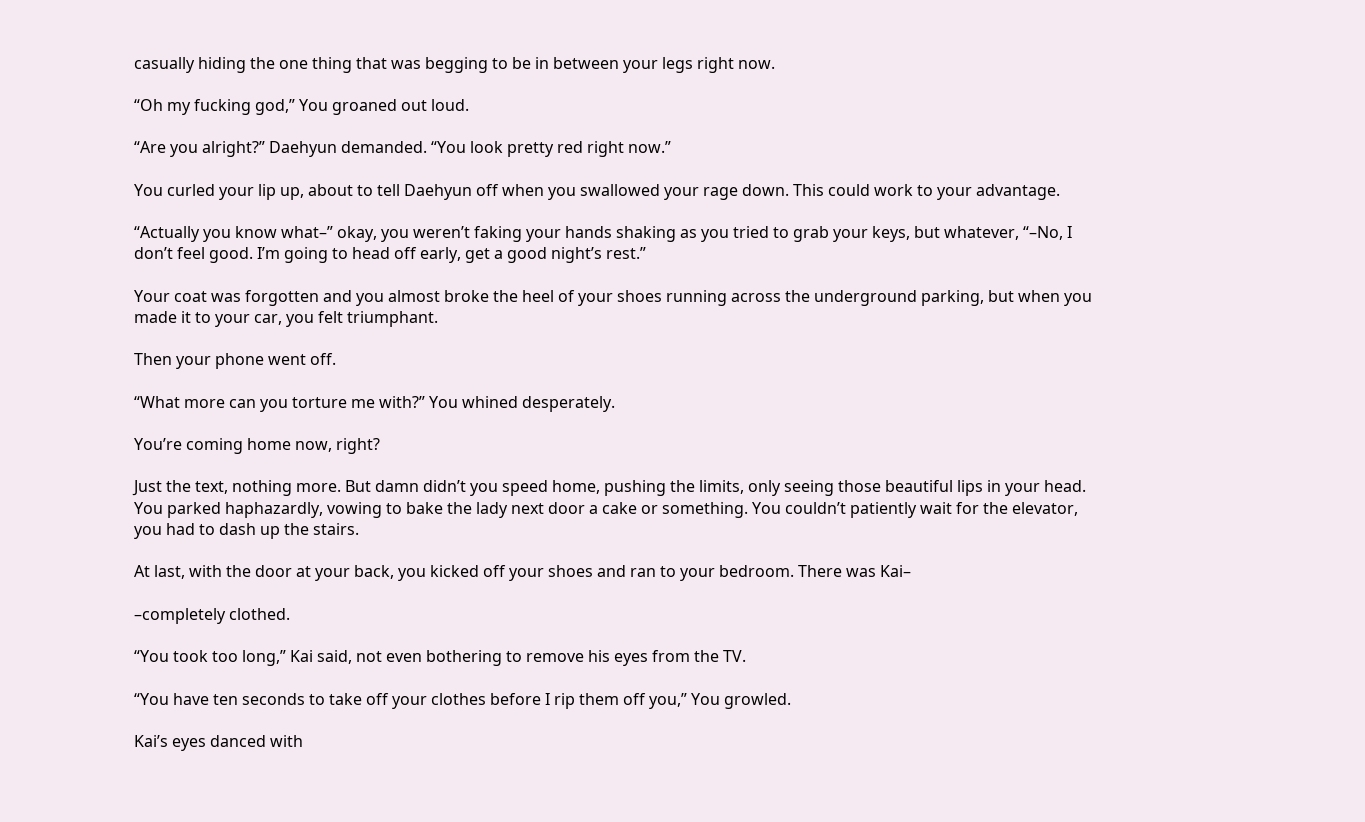casually hiding the one thing that was begging to be in between your legs right now.

“Oh my fucking god,” You groaned out loud.

“Are you alright?” Daehyun demanded. “You look pretty red right now.”

You curled your lip up, about to tell Daehyun off when you swallowed your rage down. This could work to your advantage.

“Actually you know what–” okay, you weren’t faking your hands shaking as you tried to grab your keys, but whatever, “–No, I don’t feel good. I’m going to head off early, get a good night’s rest.”

Your coat was forgotten and you almost broke the heel of your shoes running across the underground parking, but when you made it to your car, you felt triumphant.

Then your phone went off.

“What more can you torture me with?” You whined desperately.

You’re coming home now, right?

Just the text, nothing more. But damn didn’t you speed home, pushing the limits, only seeing those beautiful lips in your head. You parked haphazardly, vowing to bake the lady next door a cake or something. You couldn’t patiently wait for the elevator, you had to dash up the stairs.

At last, with the door at your back, you kicked off your shoes and ran to your bedroom. There was Kai–

–completely clothed.

“You took too long,” Kai said, not even bothering to remove his eyes from the TV.

“You have ten seconds to take off your clothes before I rip them off you,” You growled.

Kai’s eyes danced with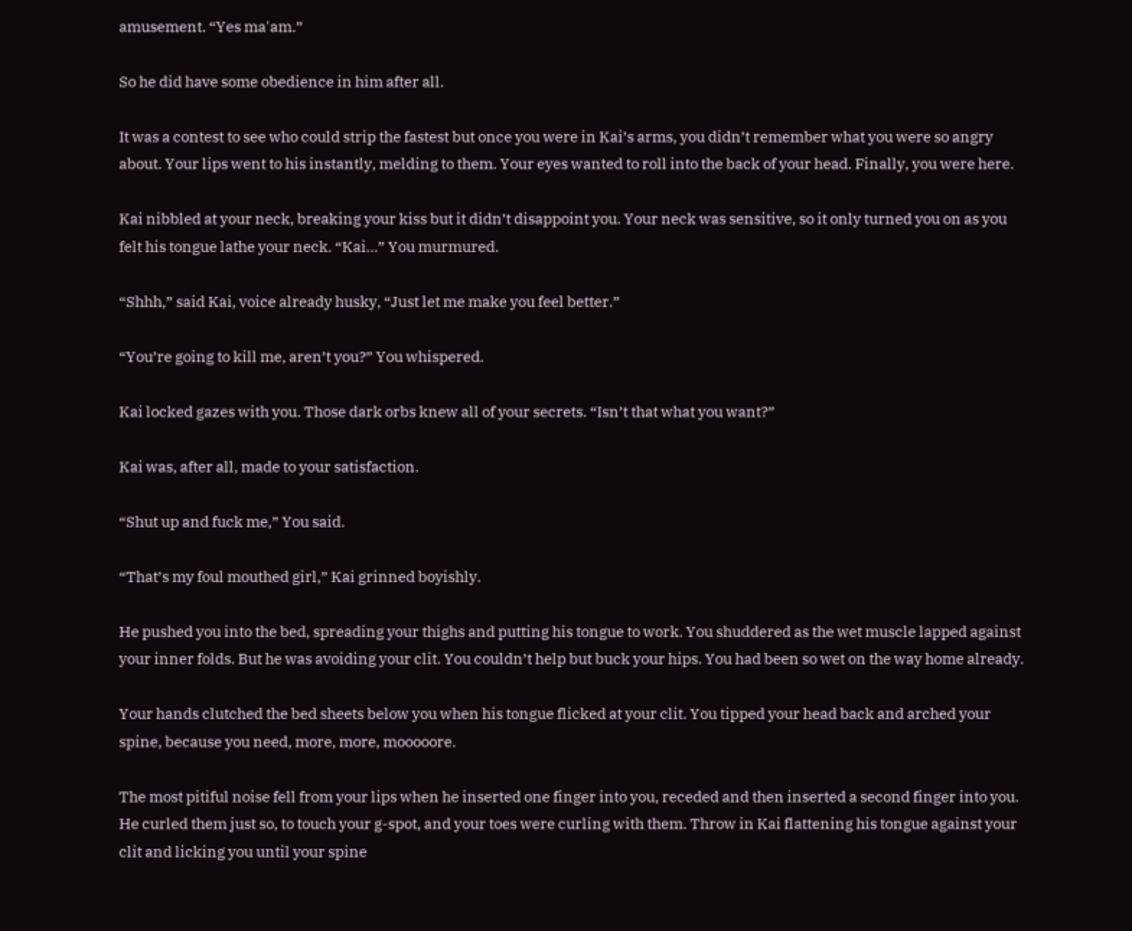amusement. “Yes ma'am.”

So he did have some obedience in him after all.

It was a contest to see who could strip the fastest but once you were in Kai’s arms, you didn’t remember what you were so angry about. Your lips went to his instantly, melding to them. Your eyes wanted to roll into the back of your head. Finally, you were here.

Kai nibbled at your neck, breaking your kiss but it didn’t disappoint you. Your neck was sensitive, so it only turned you on as you felt his tongue lathe your neck. “Kai…” You murmured.

“Shhh,” said Kai, voice already husky, “Just let me make you feel better.”

“You’re going to kill me, aren’t you?” You whispered.

Kai locked gazes with you. Those dark orbs knew all of your secrets. “Isn’t that what you want?”

Kai was, after all, made to your satisfaction.

“Shut up and fuck me,” You said.

“That’s my foul mouthed girl,” Kai grinned boyishly.

He pushed you into the bed, spreading your thighs and putting his tongue to work. You shuddered as the wet muscle lapped against your inner folds. But he was avoiding your clit. You couldn’t help but buck your hips. You had been so wet on the way home already.

Your hands clutched the bed sheets below you when his tongue flicked at your clit. You tipped your head back and arched your spine, because you need, more, more, mooooore.

The most pitiful noise fell from your lips when he inserted one finger into you, receded and then inserted a second finger into you. He curled them just so, to touch your g-spot, and your toes were curling with them. Throw in Kai flattening his tongue against your clit and licking you until your spine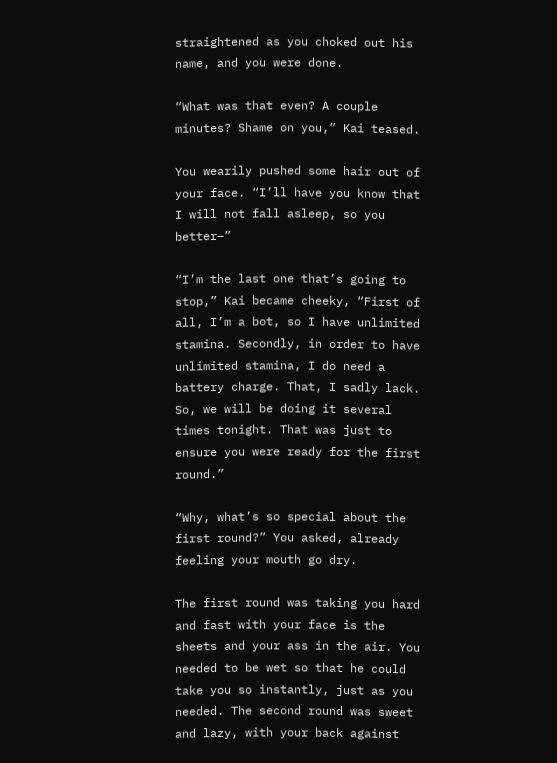straightened as you choked out his name, and you were done.

“What was that even? A couple minutes? Shame on you,” Kai teased.

You wearily pushed some hair out of your face. “I’ll have you know that I will not fall asleep, so you better–”

“I’m the last one that’s going to stop,” Kai became cheeky, “First of all, I’m a bot, so I have unlimited stamina. Secondly, in order to have unlimited stamina, I do need a battery charge. That, I sadly lack. So, we will be doing it several times tonight. That was just to ensure you were ready for the first round.”

“Why, what’s so special about the first round?” You asked, already feeling your mouth go dry.

The first round was taking you hard and fast with your face is the sheets and your ass in the air. You needed to be wet so that he could take you so instantly, just as you needed. The second round was sweet and lazy, with your back against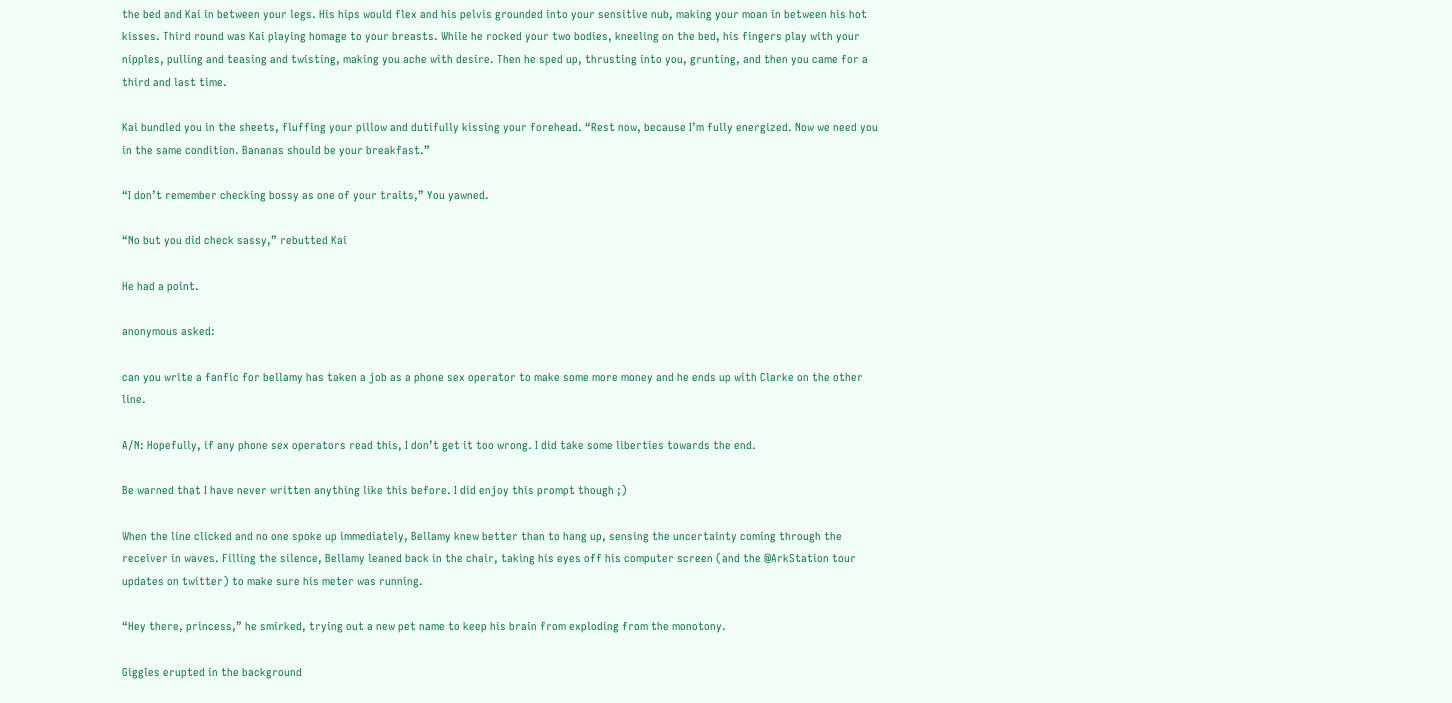the bed and Kai in between your legs. His hips would flex and his pelvis grounded into your sensitive nub, making your moan in between his hot kisses. Third round was Kai playing homage to your breasts. While he rocked your two bodies, kneeling on the bed, his fingers play with your nipples, pulling and teasing and twisting, making you ache with desire. Then he sped up, thrusting into you, grunting, and then you came for a third and last time.

Kai bundled you in the sheets, fluffing your pillow and dutifully kissing your forehead. “Rest now, because I’m fully energized. Now we need you in the same condition. Bananas should be your breakfast.”

“I don’t remember checking bossy as one of your traits,” You yawned.

“No but you did check sassy,” rebutted Kai

He had a point.

anonymous asked:

can you write a fanfic for bellamy has taken a job as a phone sex operator to make some more money and he ends up with Clarke on the other line.

A/N: Hopefully, if any phone sex operators read this, I don’t get it too wrong. I did take some liberties towards the end.

Be warned that I have never written anything like this before. I did enjoy this prompt though ;)

When the line clicked and no one spoke up immediately, Bellamy knew better than to hang up, sensing the uncertainty coming through the receiver in waves. Filling the silence, Bellamy leaned back in the chair, taking his eyes off his computer screen (and the @ArkStation tour updates on twitter) to make sure his meter was running.

“Hey there, princess,” he smirked, trying out a new pet name to keep his brain from exploding from the monotony.

Giggles erupted in the background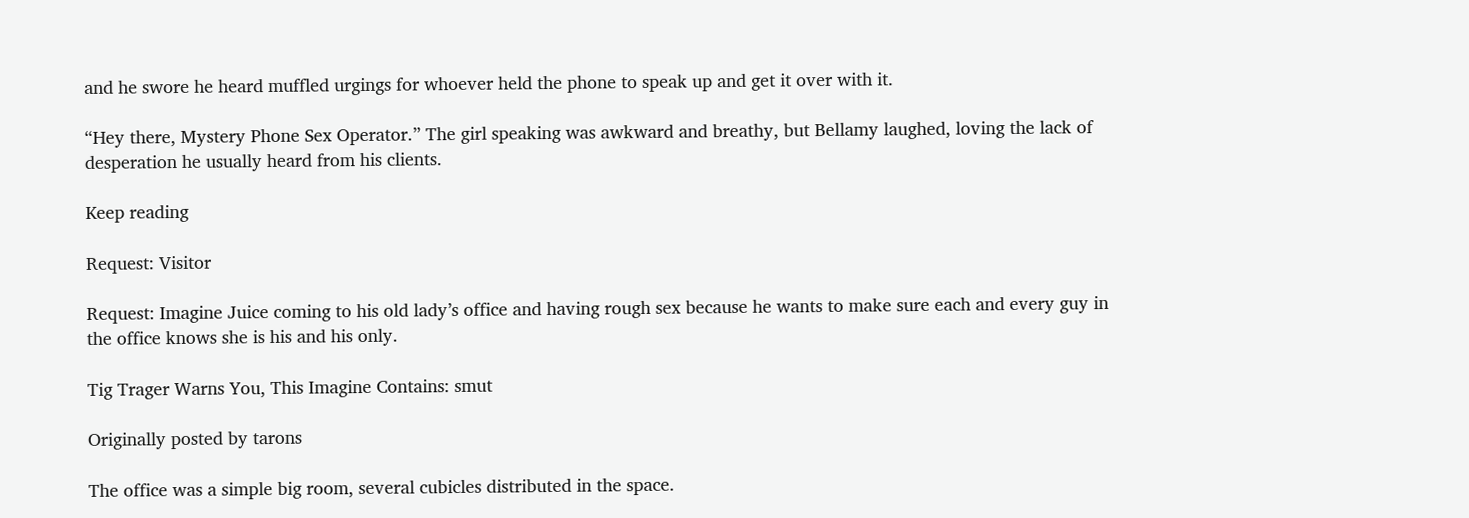and he swore he heard muffled urgings for whoever held the phone to speak up and get it over with it.

“Hey there, Mystery Phone Sex Operator.” The girl speaking was awkward and breathy, but Bellamy laughed, loving the lack of desperation he usually heard from his clients.

Keep reading

Request: Visitor

Request: Imagine Juice coming to his old lady’s office and having rough sex because he wants to make sure each and every guy in the office knows she is his and his only.

Tig Trager Warns You, This Imagine Contains: smut

Originally posted by tarons

The office was a simple big room, several cubicles distributed in the space.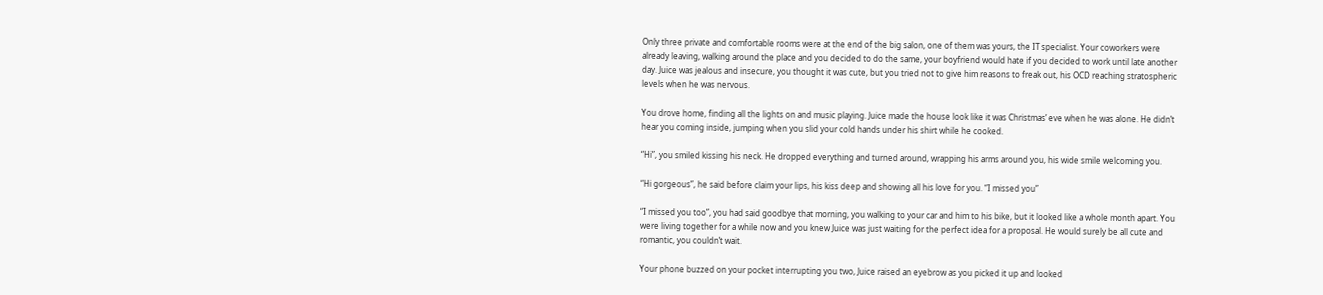Only three private and comfortable rooms were at the end of the big salon, one of them was yours, the IT specialist. Your coworkers were already leaving, walking around the place and you decided to do the same, your boyfriend would hate if you decided to work until late another day. Juice was jealous and insecure, you thought it was cute, but you tried not to give him reasons to freak out, his OCD reaching stratospheric levels when he was nervous.

You drove home, finding all the lights on and music playing. Juice made the house look like it was Christmas’ eve when he was alone. He didn’t hear you coming inside, jumping when you slid your cold hands under his shirt while he cooked.

“Hi”, you smiled kissing his neck. He dropped everything and turned around, wrapping his arms around you, his wide smile welcoming you.

“Hi gorgeous”, he said before claim your lips, his kiss deep and showing all his love for you. “I missed you”

“I missed you too”, you had said goodbye that morning, you walking to your car and him to his bike, but it looked like a whole month apart. You were living together for a while now and you knew Juice was just waiting for the perfect idea for a proposal. He would surely be all cute and romantic, you couldn’t wait.

Your phone buzzed on your pocket interrupting you two, Juice raised an eyebrow as you picked it up and looked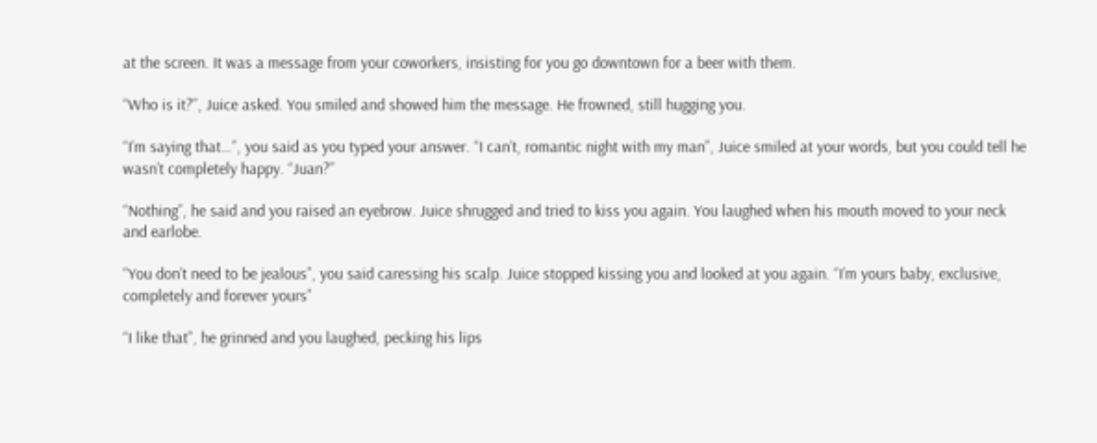at the screen. It was a message from your coworkers, insisting for you go downtown for a beer with them.

“Who is it?”, Juice asked. You smiled and showed him the message. He frowned, still hugging you.

“I’m saying that…”, you said as you typed your answer. “I can’t, romantic night with my man”, Juice smiled at your words, but you could tell he wasn’t completely happy. “Juan?”

“Nothing”, he said and you raised an eyebrow. Juice shrugged and tried to kiss you again. You laughed when his mouth moved to your neck and earlobe.

“You don’t need to be jealous”, you said caressing his scalp. Juice stopped kissing you and looked at you again. “I’m yours baby, exclusive, completely and forever yours”

“I like that”, he grinned and you laughed, pecking his lips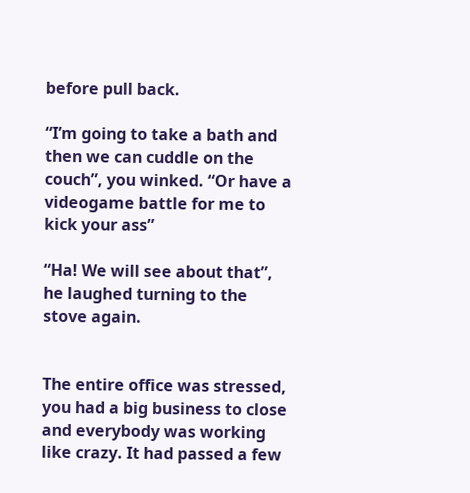before pull back.

“I’m going to take a bath and then we can cuddle on the couch”, you winked. “Or have a videogame battle for me to kick your ass”

“Ha! We will see about that”, he laughed turning to the stove again.


The entire office was stressed, you had a big business to close and everybody was working like crazy. It had passed a few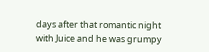days after that romantic night with Juice and he was grumpy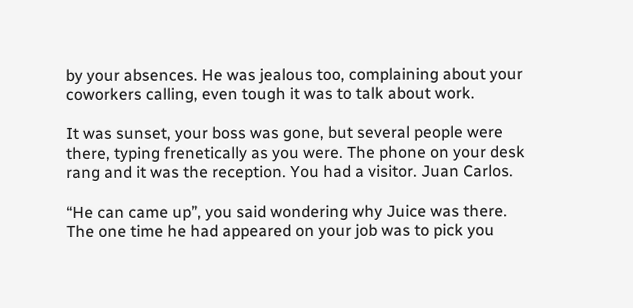by your absences. He was jealous too, complaining about your coworkers calling, even tough it was to talk about work.

It was sunset, your boss was gone, but several people were there, typing frenetically as you were. The phone on your desk rang and it was the reception. You had a visitor. Juan Carlos.

“He can came up”, you said wondering why Juice was there. The one time he had appeared on your job was to pick you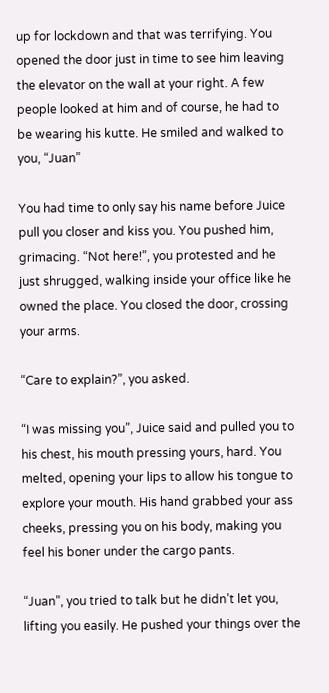up for lockdown and that was terrifying. You opened the door just in time to see him leaving the elevator on the wall at your right. A few people looked at him and of course, he had to be wearing his kutte. He smiled and walked to you, “Juan”

You had time to only say his name before Juice pull you closer and kiss you. You pushed him, grimacing. “Not here!”, you protested and he just shrugged, walking inside your office like he owned the place. You closed the door, crossing your arms.

“Care to explain?”, you asked.

“I was missing you”, Juice said and pulled you to his chest, his mouth pressing yours, hard. You melted, opening your lips to allow his tongue to explore your mouth. His hand grabbed your ass cheeks, pressing you on his body, making you feel his boner under the cargo pants.

“Juan”, you tried to talk but he didn’t let you, lifting you easily. He pushed your things over the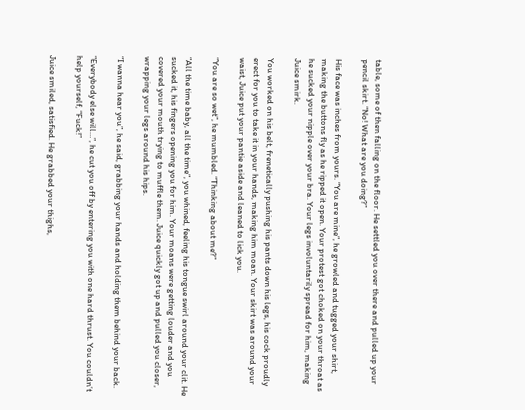table, some of then falling on the floor. He settled you over there and pulled up your pencil skirt. “No! What are you doing?”

His face was inches from yours. “You are mine”, he growled and tugged your shirt, making the buttons fly as he ripped it open. Your protest got choked on your throat as he sucked your nipple over your bra. Your legs involuntarily spread for him, making Juice smirk.

You worked on his belt, frenetically pushing his pants down his legs, his cock proudly erect for you to take it in your hands, making him moan. Your skirt was around your waist, Juice put your pantie aside and leaned to lick you.

“You are so wet”, he mumbled. “Thinking about me?”

“All the time baby, all the time”, you whined, feeling his tongue swirl around your clit. He sucked it, his fingers opening you for him. Your moans were getting louder and you covered your mouth trying to muffle them. Juice quickly got up and pulled you closer, wrapping your legs around his hips.

“I wanna hear you”, he said, grabbing your hands and holding them behind your back.

“Everybody else will…”, he cut you off by entering you with one hard thrust. You couldn’t help yourself, “Fuck!”

Juice smiled, satisfied. He grabbed your thighs,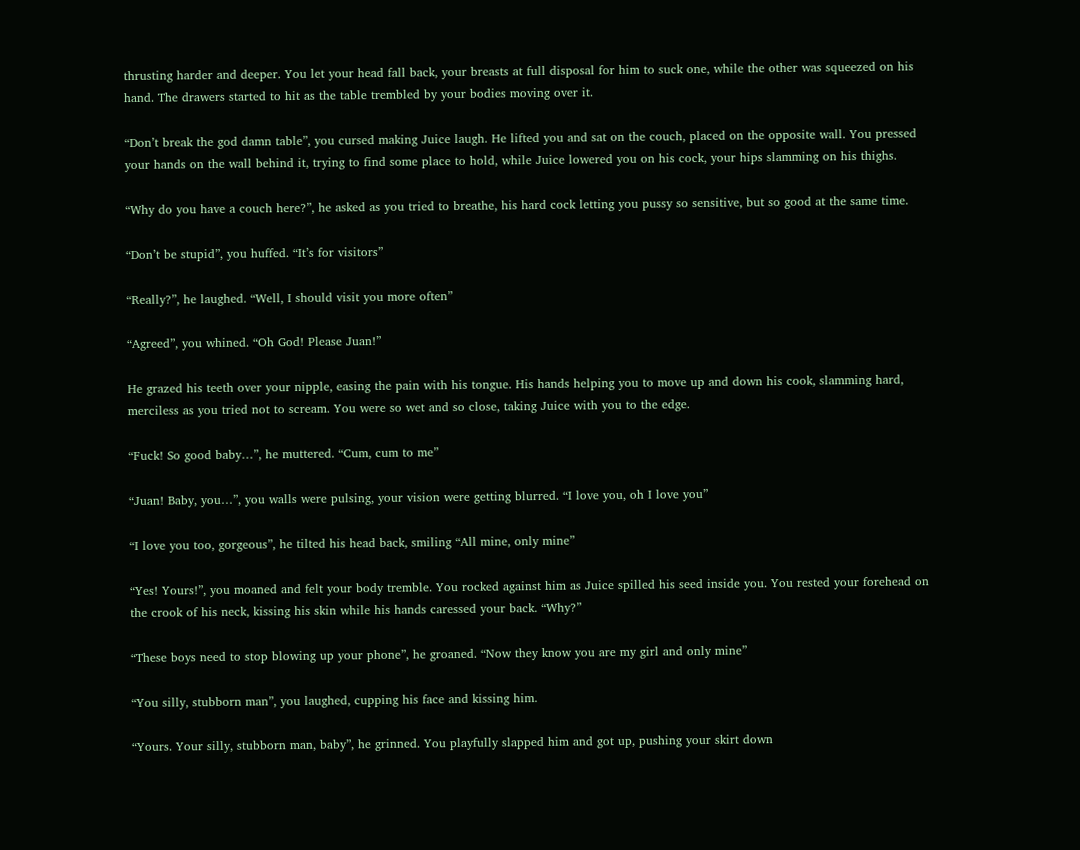thrusting harder and deeper. You let your head fall back, your breasts at full disposal for him to suck one, while the other was squeezed on his hand. The drawers started to hit as the table trembled by your bodies moving over it.

“Don’t break the god damn table”, you cursed making Juice laugh. He lifted you and sat on the couch, placed on the opposite wall. You pressed your hands on the wall behind it, trying to find some place to hold, while Juice lowered you on his cock, your hips slamming on his thighs.

“Why do you have a couch here?”, he asked as you tried to breathe, his hard cock letting you pussy so sensitive, but so good at the same time.

“Don’t be stupid”, you huffed. “It’s for visitors”

“Really?”, he laughed. “Well, I should visit you more often”

“Agreed”, you whined. “Oh God! Please Juan!”

He grazed his teeth over your nipple, easing the pain with his tongue. His hands helping you to move up and down his cook, slamming hard, merciless as you tried not to scream. You were so wet and so close, taking Juice with you to the edge.

“Fuck! So good baby…”, he muttered. “Cum, cum to me”

“Juan! Baby, you…”, you walls were pulsing, your vision were getting blurred. “I love you, oh I love you”

“I love you too, gorgeous”, he tilted his head back, smiling “All mine, only mine”

“Yes! Yours!”, you moaned and felt your body tremble. You rocked against him as Juice spilled his seed inside you. You rested your forehead on the crook of his neck, kissing his skin while his hands caressed your back. “Why?”

“These boys need to stop blowing up your phone”, he groaned. “Now they know you are my girl and only mine”

“You silly, stubborn man”, you laughed, cupping his face and kissing him.

“Yours. Your silly, stubborn man, baby”, he grinned. You playfully slapped him and got up, pushing your skirt down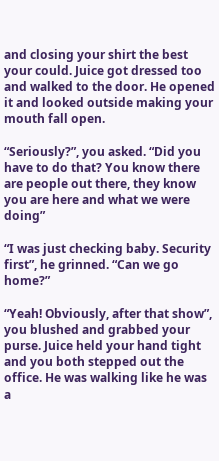and closing your shirt the best your could. Juice got dressed too and walked to the door. He opened it and looked outside making your mouth fall open.

“Seriously?”, you asked. “Did you have to do that? You know there are people out there, they know you are here and what we were doing”

“I was just checking baby. Security first”, he grinned. “Can we go home?”

“Yeah! Obviously, after that show”, you blushed and grabbed your purse. Juice held your hand tight and you both stepped out the office. He was walking like he was a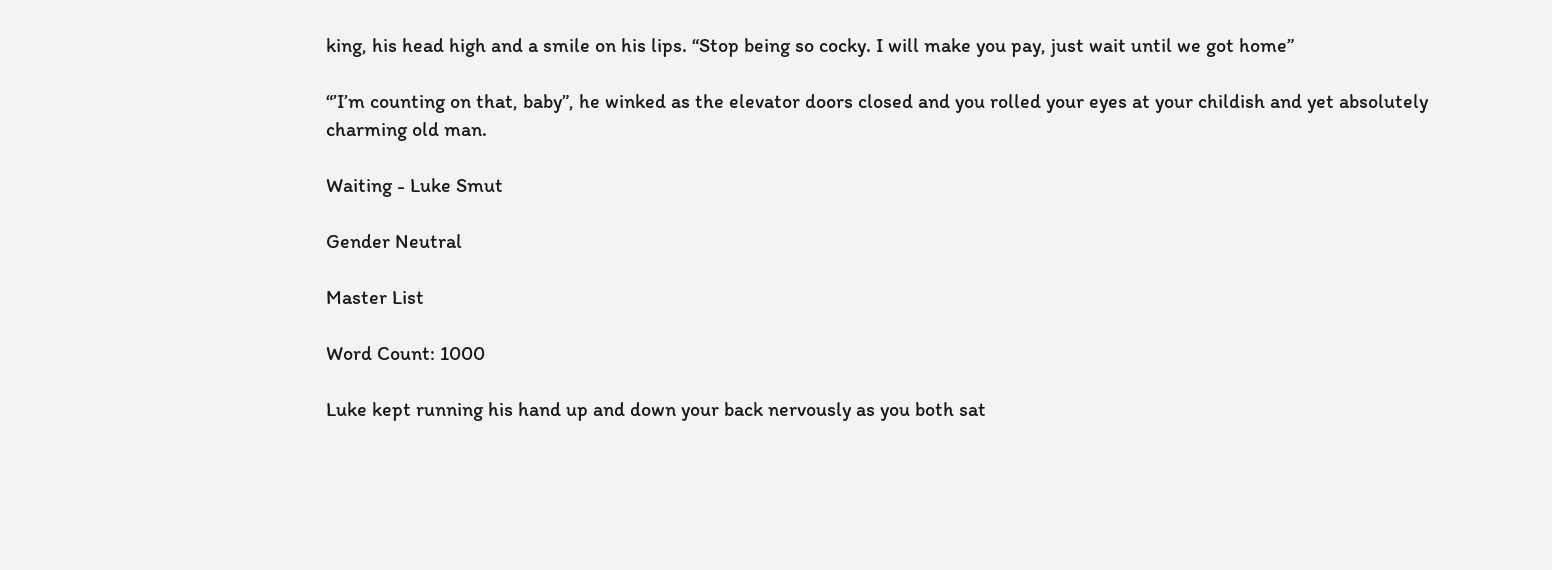king, his head high and a smile on his lips. “Stop being so cocky. I will make you pay, just wait until we got home”

“’I’m counting on that, baby”, he winked as the elevator doors closed and you rolled your eyes at your childish and yet absolutely charming old man.

Waiting - Luke Smut

Gender Neutral

Master List

Word Count: 1000

Luke kept running his hand up and down your back nervously as you both sat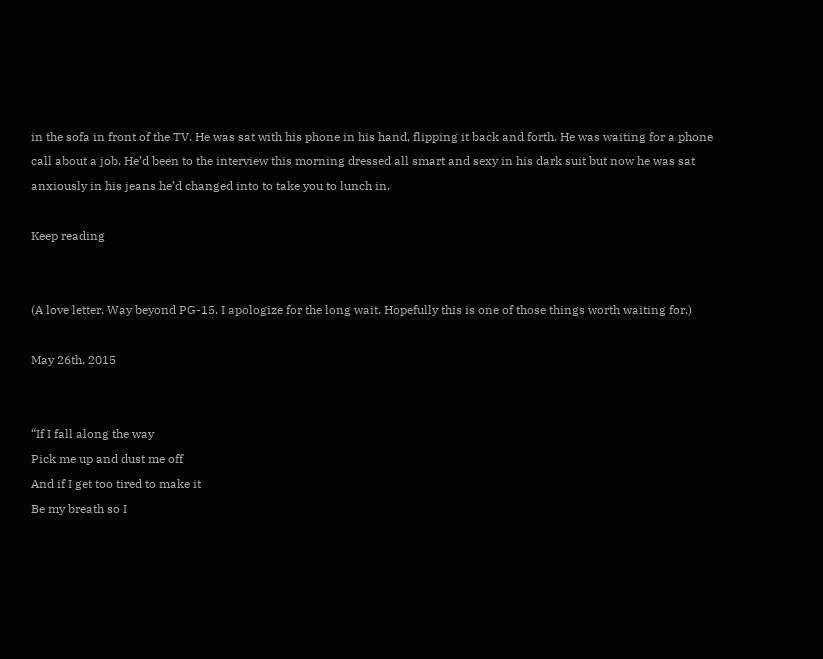in the sofa in front of the TV. He was sat with his phone in his hand, flipping it back and forth. He was waiting for a phone call about a job. He’d been to the interview this morning dressed all smart and sexy in his dark suit but now he was sat anxiously in his jeans he’d changed into to take you to lunch in.

Keep reading


(A love letter. Way beyond PG-15. I apologize for the long wait. Hopefully this is one of those things worth waiting for.)

May 26th, 2015


“If I fall along the way
Pick me up and dust me off
And if I get too tired to make it
Be my breath so I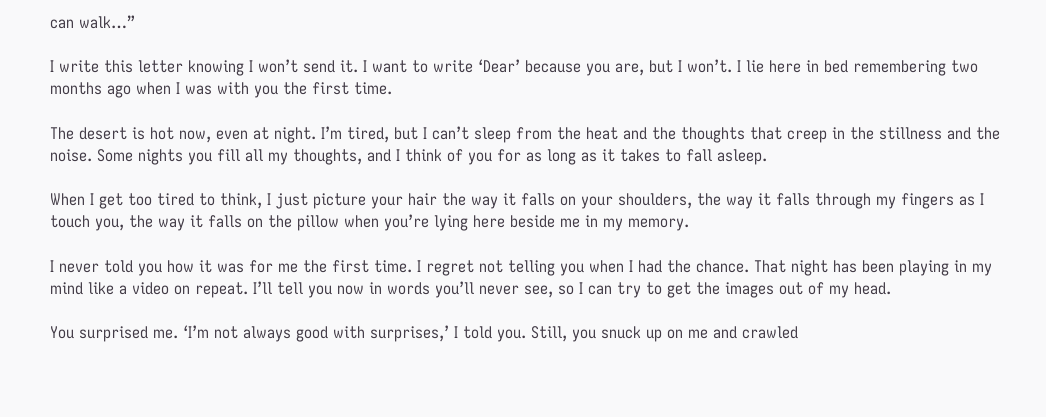can walk…”

I write this letter knowing I won’t send it. I want to write ‘Dear’ because you are, but I won’t. I lie here in bed remembering two months ago when I was with you the first time.

The desert is hot now, even at night. I’m tired, but I can’t sleep from the heat and the thoughts that creep in the stillness and the noise. Some nights you fill all my thoughts, and I think of you for as long as it takes to fall asleep.

When I get too tired to think, I just picture your hair the way it falls on your shoulders, the way it falls through my fingers as I touch you, the way it falls on the pillow when you’re lying here beside me in my memory.

I never told you how it was for me the first time. I regret not telling you when I had the chance. That night has been playing in my mind like a video on repeat. I’ll tell you now in words you’ll never see, so I can try to get the images out of my head.

You surprised me. ‘I’m not always good with surprises,’ I told you. Still, you snuck up on me and crawled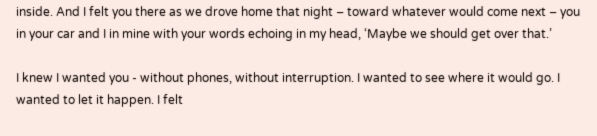inside. And I felt you there as we drove home that night – toward whatever would come next – you in your car and I in mine with your words echoing in my head, ‘Maybe we should get over that.’

I knew I wanted you - without phones, without interruption. I wanted to see where it would go. I wanted to let it happen. I felt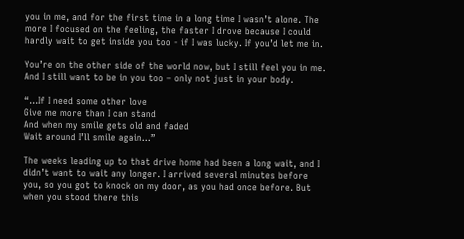you in me, and for the first time in a long time I wasn’t alone. The more I focused on the feeling, the faster I drove because I could hardly wait to get inside you too - if I was lucky. If you’d let me in.

You’re on the other side of the world now, but I still feel you in me. And I still want to be in you too – only not just in your body.

“…If I need some other love
Give me more than I can stand
And when my smile gets old and faded
Wait around I’ll smile again…”

The weeks leading up to that drive home had been a long wait, and I didn’t want to wait any longer. I arrived several minutes before you, so you got to knock on my door, as you had once before. But when you stood there this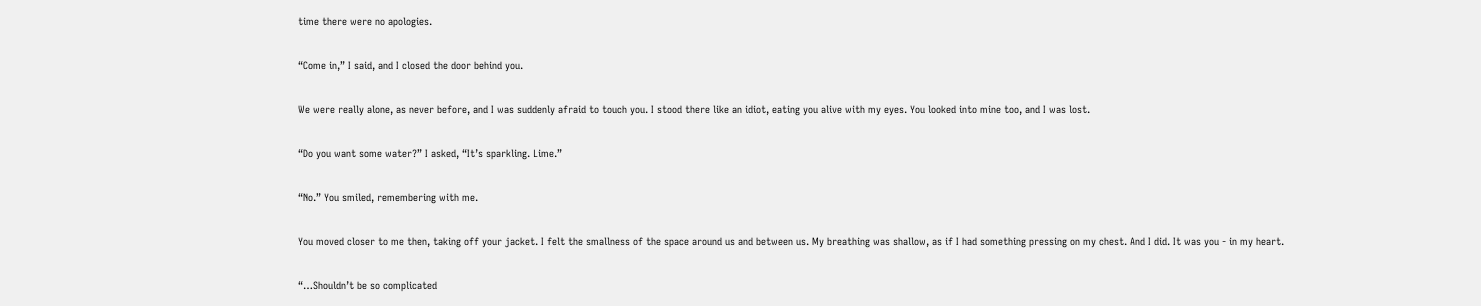time there were no apologies.

“Come in,” I said, and I closed the door behind you.

We were really alone, as never before, and I was suddenly afraid to touch you. I stood there like an idiot, eating you alive with my eyes. You looked into mine too, and I was lost.

“Do you want some water?” I asked, “It’s sparkling. Lime.”

“No.” You smiled, remembering with me.

You moved closer to me then, taking off your jacket. I felt the smallness of the space around us and between us. My breathing was shallow, as if I had something pressing on my chest. And I did. It was you - in my heart.

“…Shouldn’t be so complicated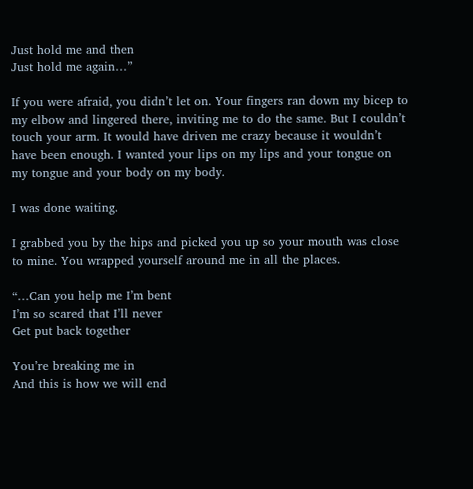Just hold me and then
Just hold me again…”

If you were afraid, you didn’t let on. Your fingers ran down my bicep to my elbow and lingered there, inviting me to do the same. But I couldn’t touch your arm. It would have driven me crazy because it wouldn’t have been enough. I wanted your lips on my lips and your tongue on my tongue and your body on my body.

I was done waiting.

I grabbed you by the hips and picked you up so your mouth was close to mine. You wrapped yourself around me in all the places.

“…Can you help me I’m bent
I’m so scared that I’ll never
Get put back together

You’re breaking me in
And this is how we will end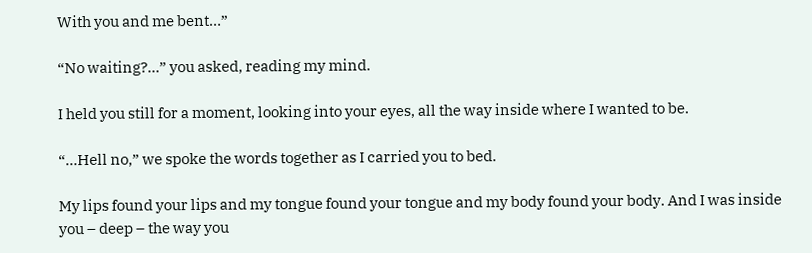With you and me bent…”

“No waiting?…” you asked, reading my mind.

I held you still for a moment, looking into your eyes, all the way inside where I wanted to be.

“…Hell no,” we spoke the words together as I carried you to bed.

My lips found your lips and my tongue found your tongue and my body found your body. And I was inside you – deep – the way you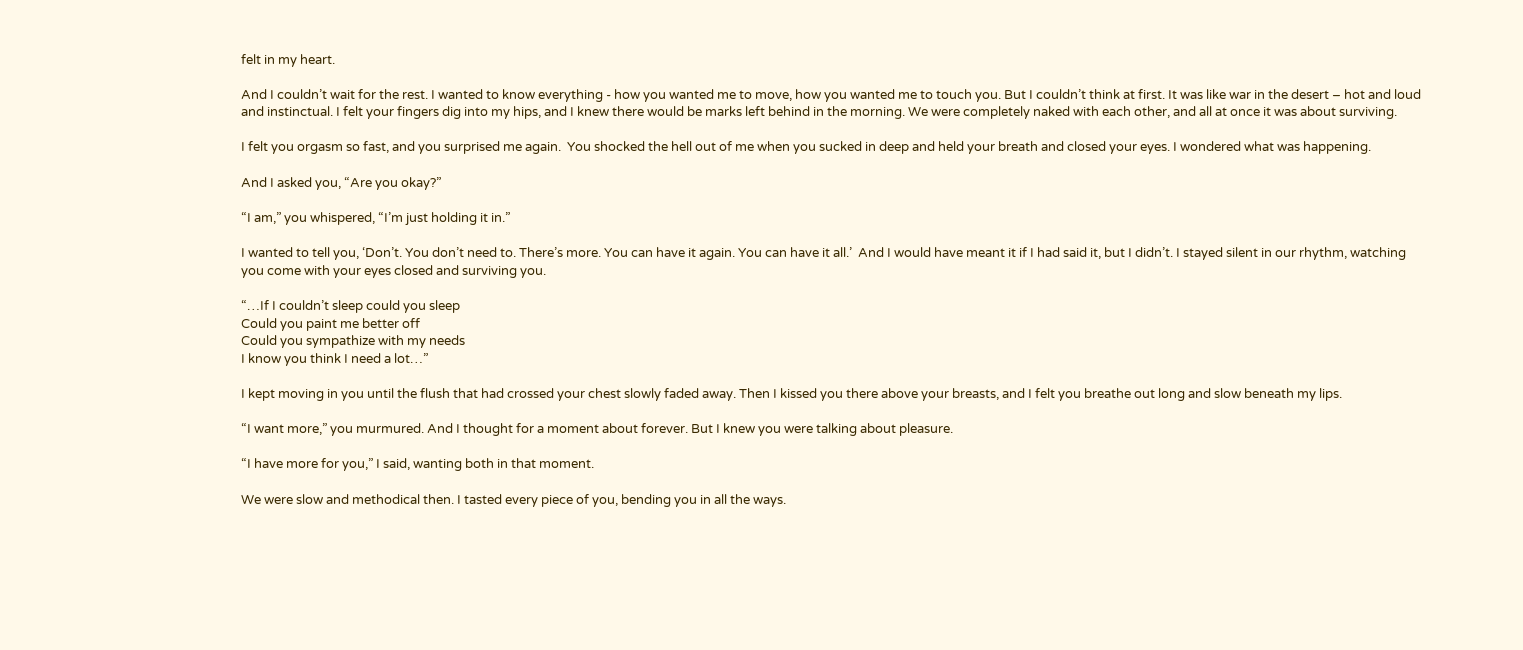felt in my heart.

And I couldn’t wait for the rest. I wanted to know everything - how you wanted me to move, how you wanted me to touch you. But I couldn’t think at first. It was like war in the desert – hot and loud and instinctual. I felt your fingers dig into my hips, and I knew there would be marks left behind in the morning. We were completely naked with each other, and all at once it was about surviving.

I felt you orgasm so fast, and you surprised me again.  You shocked the hell out of me when you sucked in deep and held your breath and closed your eyes. I wondered what was happening.

And I asked you, “Are you okay?”

“I am,” you whispered, “I’m just holding it in.”

I wanted to tell you, ‘Don’t. You don’t need to. There’s more. You can have it again. You can have it all.’  And I would have meant it if I had said it, but I didn’t. I stayed silent in our rhythm, watching you come with your eyes closed and surviving you.

“…If I couldn’t sleep could you sleep
Could you paint me better off
Could you sympathize with my needs
I know you think I need a lot…”

I kept moving in you until the flush that had crossed your chest slowly faded away. Then I kissed you there above your breasts, and I felt you breathe out long and slow beneath my lips.

“I want more,” you murmured. And I thought for a moment about forever. But I knew you were talking about pleasure.

“I have more for you,” I said, wanting both in that moment.

We were slow and methodical then. I tasted every piece of you, bending you in all the ways.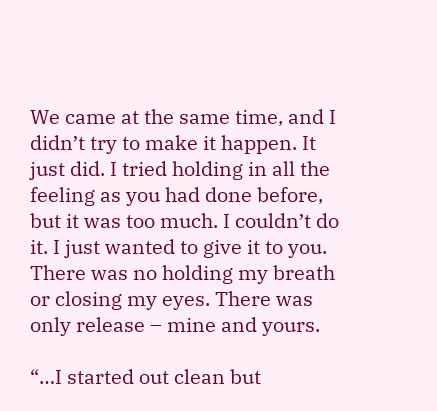We came at the same time, and I didn’t try to make it happen. It just did. I tried holding in all the feeling as you had done before, but it was too much. I couldn’t do it. I just wanted to give it to you. There was no holding my breath or closing my eyes. There was only release – mine and yours.

“…I started out clean but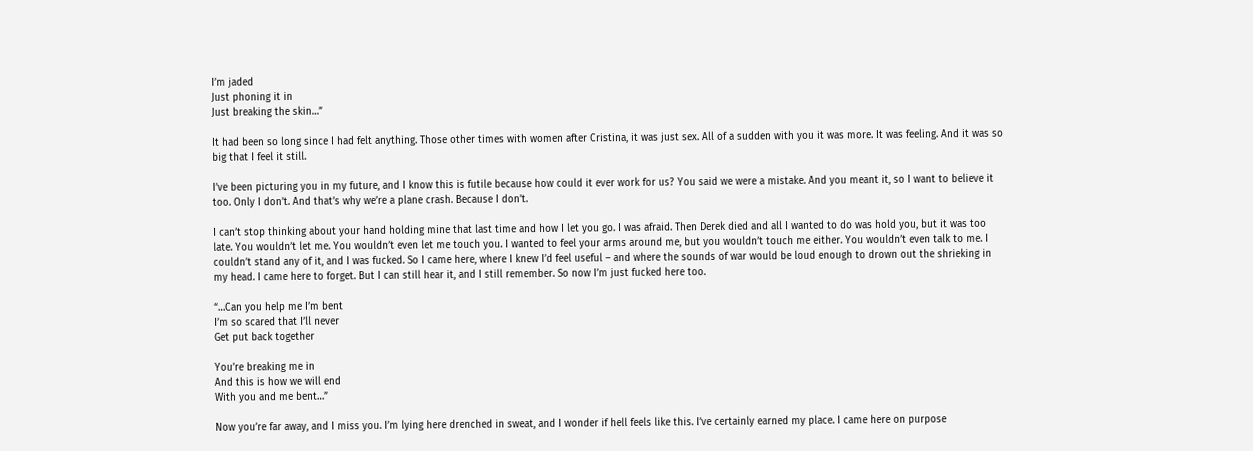I’m jaded
Just phoning it in
Just breaking the skin…”

It had been so long since I had felt anything. Those other times with women after Cristina, it was just sex. All of a sudden with you it was more. It was feeling. And it was so big that I feel it still.

I’ve been picturing you in my future, and I know this is futile because how could it ever work for us? You said we were a mistake. And you meant it, so I want to believe it too. Only I don’t. And that’s why we’re a plane crash. Because I don’t.

I can’t stop thinking about your hand holding mine that last time and how I let you go. I was afraid. Then Derek died and all I wanted to do was hold you, but it was too late. You wouldn’t let me. You wouldn’t even let me touch you. I wanted to feel your arms around me, but you wouldn’t touch me either. You wouldn’t even talk to me. I couldn’t stand any of it, and I was fucked. So I came here, where I knew I’d feel useful – and where the sounds of war would be loud enough to drown out the shrieking in my head. I came here to forget. But I can still hear it, and I still remember. So now I’m just fucked here too.

“…Can you help me I’m bent
I’m so scared that I’ll never
Get put back together

You’re breaking me in
And this is how we will end
With you and me bent…”

Now you’re far away, and I miss you. I’m lying here drenched in sweat, and I wonder if hell feels like this. I’ve certainly earned my place. I came here on purpose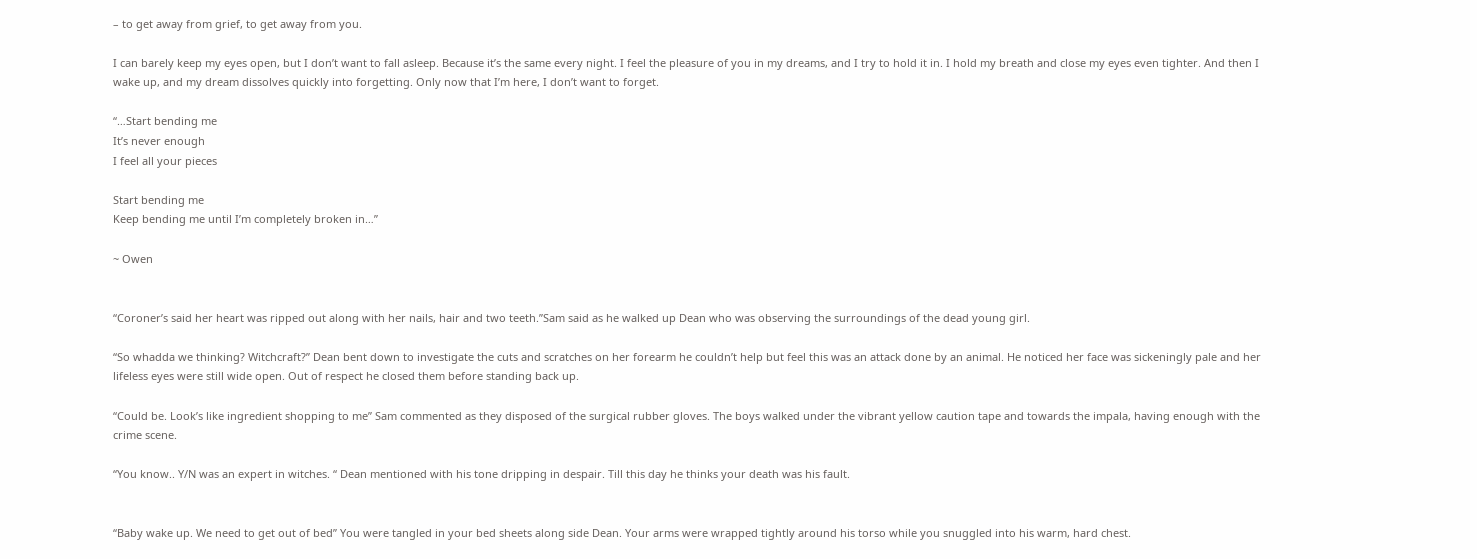– to get away from grief, to get away from you.

I can barely keep my eyes open, but I don’t want to fall asleep. Because it’s the same every night. I feel the pleasure of you in my dreams, and I try to hold it in. I hold my breath and close my eyes even tighter. And then I wake up, and my dream dissolves quickly into forgetting. Only now that I’m here, I don’t want to forget.

“…Start bending me
It’s never enough
I feel all your pieces

Start bending me
Keep bending me until I’m completely broken in…”

~ Owen


“Coroner’s said her heart was ripped out along with her nails, hair and two teeth.”Sam said as he walked up Dean who was observing the surroundings of the dead young girl.

“So whadda we thinking? Witchcraft?” Dean bent down to investigate the cuts and scratches on her forearm he couldn’t help but feel this was an attack done by an animal. He noticed her face was sickeningly pale and her lifeless eyes were still wide open. Out of respect he closed them before standing back up.

“Could be. Look’s like ingredient shopping to me” Sam commented as they disposed of the surgical rubber gloves. The boys walked under the vibrant yellow caution tape and towards the impala, having enough with the crime scene.

“You know.. Y/N was an expert in witches. “ Dean mentioned with his tone dripping in despair. Till this day he thinks your death was his fault.


“Baby wake up. We need to get out of bed” You were tangled in your bed sheets along side Dean. Your arms were wrapped tightly around his torso while you snuggled into his warm, hard chest.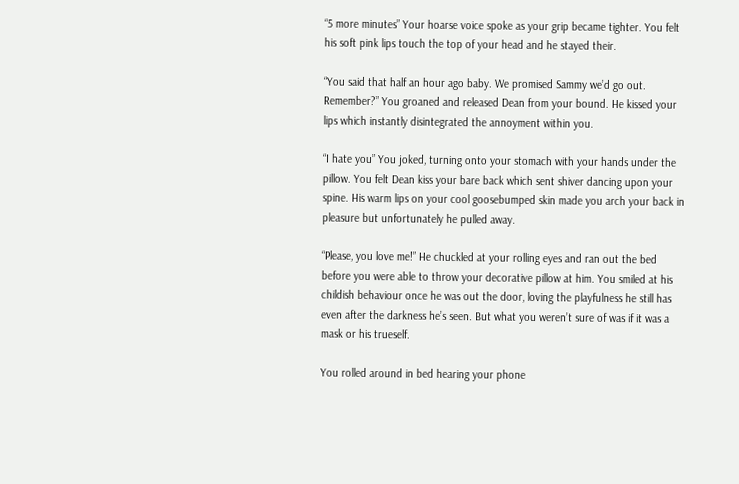“5 more minutes” Your hoarse voice spoke as your grip became tighter. You felt his soft pink lips touch the top of your head and he stayed their.

“You said that half an hour ago baby. We promised Sammy we’d go out. Remember?” You groaned and released Dean from your bound. He kissed your lips which instantly disintegrated the annoyment within you.

“I hate you” You joked, turning onto your stomach with your hands under the pillow. You felt Dean kiss your bare back which sent shiver dancing upon your spine. His warm lips on your cool goosebumped skin made you arch your back in pleasure but unfortunately he pulled away.

“Please, you love me!” He chuckled at your rolling eyes and ran out the bed before you were able to throw your decorative pillow at him. You smiled at his childish behaviour once he was out the door, loving the playfulness he still has even after the darkness he’s seen. But what you weren’t sure of was if it was a mask or his trueself.

You rolled around in bed hearing your phone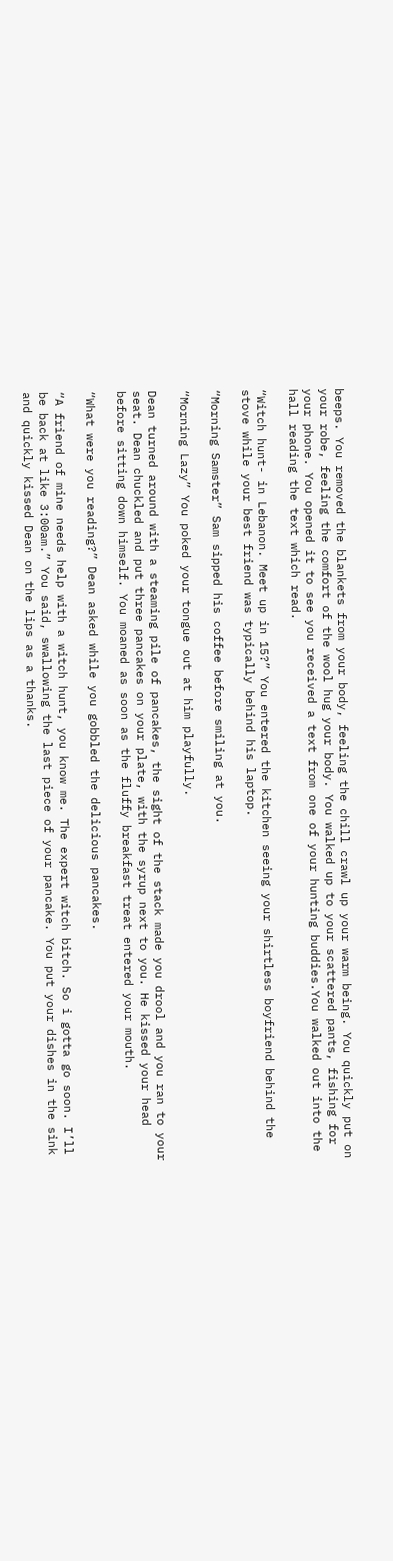beeps. You removed the blankets from your body, feeling the chill crawl up your warm being. You quickly put on your robe, feeling the comfort of the wool hug your body. You walked up to your scattered pants, fishing for your phone. You opened it to see you received a text from one of your hunting buddies.You walked out into the hall reading the text which read.

“Witch hunt- in Lebanon. Meet up in 15?” You entered the kitchen seeing your shirtless boyfriend behind the stove while your best friend was typically behind his laptop.

“Morning Samster” Sam sipped his coffee before smiling at you.

“Morning Lazy” You poked your tongue out at him playfully.

Dean turned around with a steaming pile of pancakes, the sight of the stack made you drool and you ran to your seat. Dean chuckled and put three pancakes on your plate, with the syrup next to you. He kissed your head before sitting down himself. You moaned as soon as the fluffy breakfast treat entered your mouth.

“What were you reading?” Dean asked while you gobbled the delicious pancakes.

“A friend of mine needs help with a witch hunt, you know me. The expert witch bitch. So i gotta go soon. I’ll be back at like 3:00am.” You said, swallowing the last piece of your pancake. You put your dishes in the sink and quickly kissed Dean on the lips as a thanks.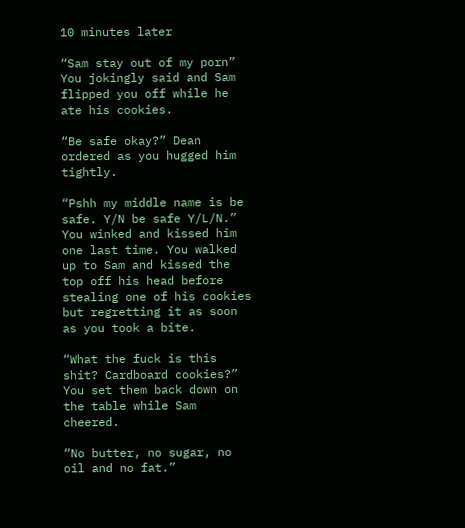10 minutes later

“Sam stay out of my porn” You jokingly said and Sam flipped you off while he ate his cookies.

“Be safe okay?” Dean ordered as you hugged him tightly.

“Pshh my middle name is be safe. Y/N be safe Y/L/N.” You winked and kissed him one last time. You walked up to Sam and kissed the top off his head before stealing one of his cookies but regretting it as soon as you took a bite.

“What the fuck is this shit? Cardboard cookies?” You set them back down on the table while Sam cheered.

“No butter, no sugar, no oil and no fat.”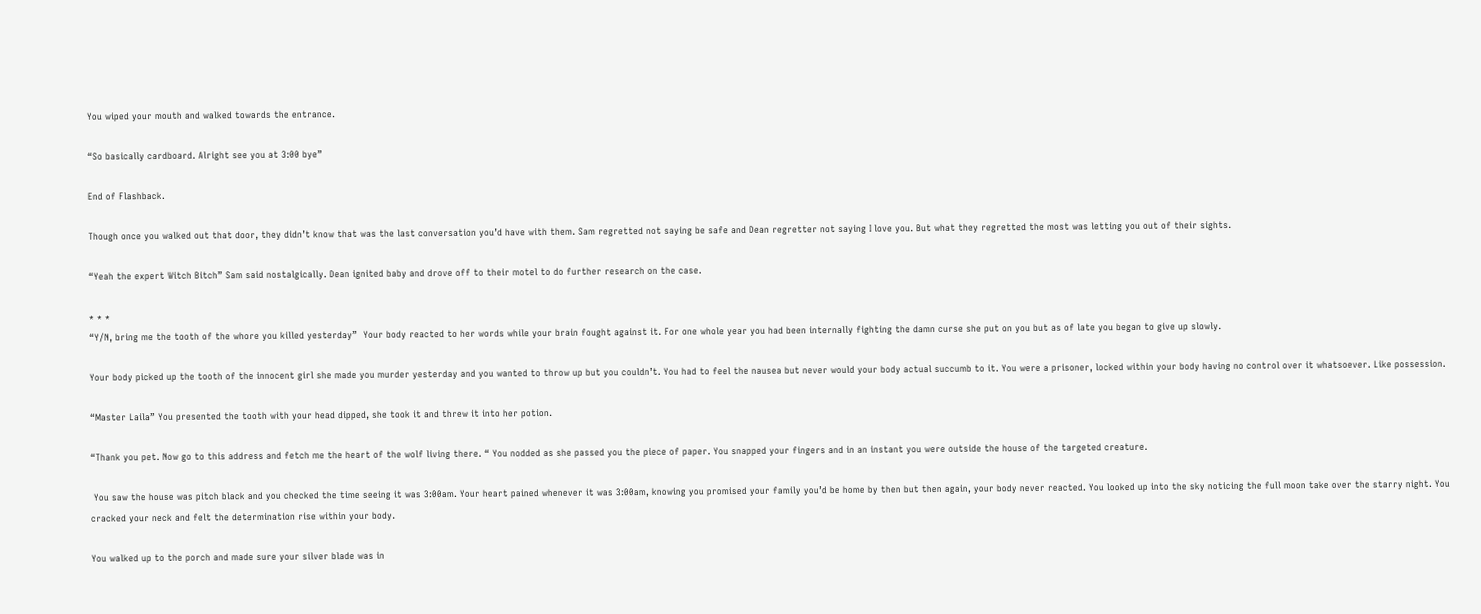You wiped your mouth and walked towards the entrance.

“So basically cardboard. Alright see you at 3:00 bye”

End of Flashback.

Though once you walked out that door, they didn’t know that was the last conversation you’d have with them. Sam regretted not saying be safe and Dean regretter not saying I love you. But what they regretted the most was letting you out of their sights.

“Yeah the expert Witch Bitch” Sam said nostalgically. Dean ignited baby and drove off to their motel to do further research on the case.

* * *
“Y/N, bring me the tooth of the whore you killed yesterday”  Your body reacted to her words while your brain fought against it. For one whole year you had been internally fighting the damn curse she put on you but as of late you began to give up slowly.

Your body picked up the tooth of the innocent girl she made you murder yesterday and you wanted to throw up but you couldn’t. You had to feel the nausea but never would your body actual succumb to it. You were a prisoner, locked within your body having no control over it whatsoever. Like possession.

“Master Laila” You presented the tooth with your head dipped, she took it and threw it into her potion.

“Thank you pet. Now go to this address and fetch me the heart of the wolf living there. “ You nodded as she passed you the piece of paper. You snapped your fingers and in an instant you were outside the house of the targeted creature.

 You saw the house was pitch black and you checked the time seeing it was 3:00am. Your heart pained whenever it was 3:00am, knowing you promised your family you’d be home by then but then again, your body never reacted. You looked up into the sky noticing the full moon take over the starry night. You cracked your neck and felt the determination rise within your body.

You walked up to the porch and made sure your silver blade was in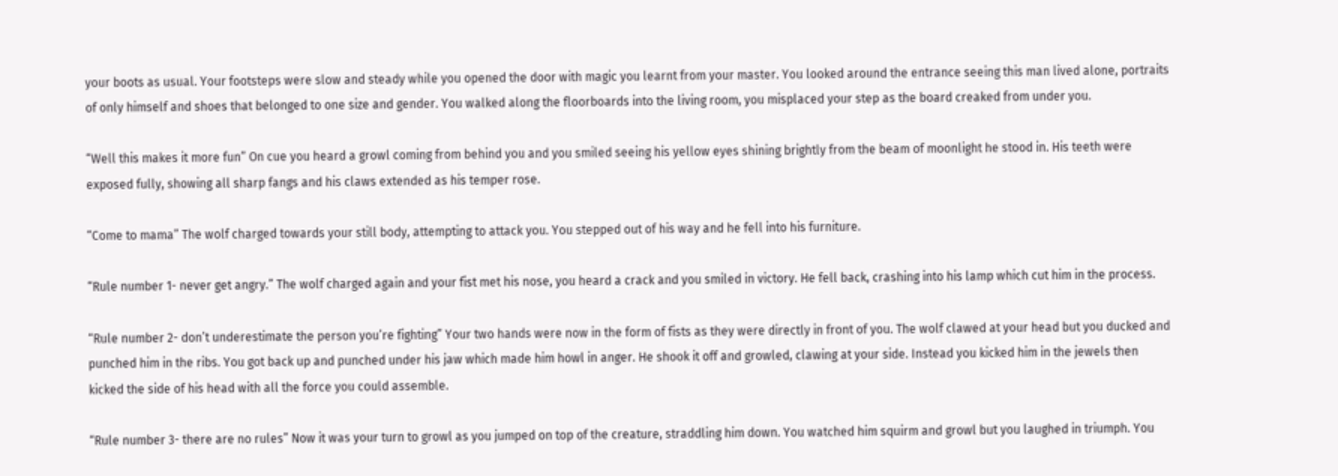your boots as usual. Your footsteps were slow and steady while you opened the door with magic you learnt from your master. You looked around the entrance seeing this man lived alone, portraits of only himself and shoes that belonged to one size and gender. You walked along the floorboards into the living room, you misplaced your step as the board creaked from under you.

“Well this makes it more fun” On cue you heard a growl coming from behind you and you smiled seeing his yellow eyes shining brightly from the beam of moonlight he stood in. His teeth were exposed fully, showing all sharp fangs and his claws extended as his temper rose.

“Come to mama” The wolf charged towards your still body, attempting to attack you. You stepped out of his way and he fell into his furniture.

“Rule number 1- never get angry.” The wolf charged again and your fist met his nose, you heard a crack and you smiled in victory. He fell back, crashing into his lamp which cut him in the process.

“Rule number 2- don’t underestimate the person you’re fighting” Your two hands were now in the form of fists as they were directly in front of you. The wolf clawed at your head but you ducked and punched him in the ribs. You got back up and punched under his jaw which made him howl in anger. He shook it off and growled, clawing at your side. Instead you kicked him in the jewels then kicked the side of his head with all the force you could assemble.

“Rule number 3- there are no rules” Now it was your turn to growl as you jumped on top of the creature, straddling him down. You watched him squirm and growl but you laughed in triumph. You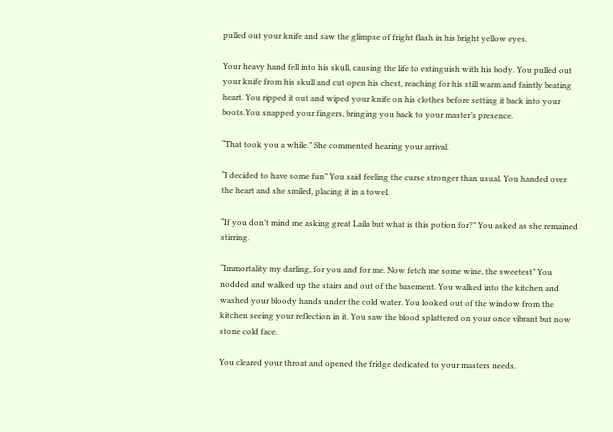pulled out your knife and saw the glimpse of fright flash in his bright yellow eyes.

Your heavy hand fell into his skull, causing the life to extinguish with his body. You pulled out your knife from his skull and cut open his chest, reaching for his still warm and faintly beating heart. You ripped it out and wiped your knife on his clothes before setting it back into your boots.You snapped your fingers, bringing you back to your master’s presence.

“That took you a while.” She commented hearing your arrival.

“I decided to have some fun” You said feeling the curse stronger than usual. You handed over the heart and she smiled, placing it in a towel.

“If you don’t mind me asking great Laila but what is this potion for?” You asked as she remained stirring.

“Immortality my darling, for you and for me. Now fetch me some wine, the sweetest” You nodded and walked up the stairs and out of the basement. You walked into the kitchen and washed your bloody hands under the cold water. You looked out of the window from the kitchen seeing your reflection in it. You saw the blood splattered on your once vibrant but now stone cold face.

You cleared your throat and opened the fridge dedicated to your masters needs.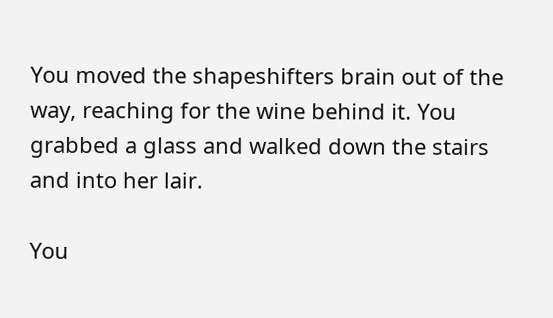You moved the shapeshifters brain out of the way, reaching for the wine behind it. You grabbed a glass and walked down the stairs and into her lair.

You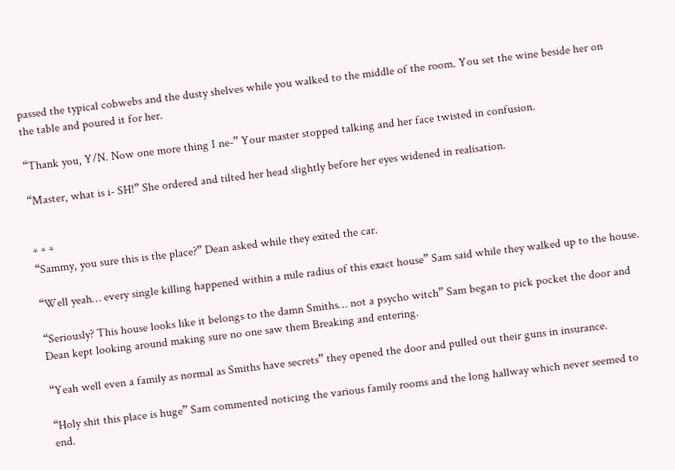passed the typical cobwebs and the dusty shelves while you walked to the middle of the room. You set the wine beside her on the table and poured it for her.

“Thank you, Y/N. Now one more thing I ne-” Your master stopped talking and her face twisted in confusion.

“Master, what is i- SH!” She ordered and tilted her head slightly before her eyes widened in realisation.


* * *
“Sammy, you sure this is the place?” Dean asked while they exited the car.

“Well yeah… every single killing happened within a mile radius of this exact house” Sam said while they walked up to the house.

“Seriously? This house looks like it belongs to the damn Smiths… not a psycho witch” Sam began to pick pocket the door and Dean kept looking around making sure no one saw them Breaking and entering.

“Yeah well even a family as normal as Smiths have secrets” they opened the door and pulled out their guns in insurance.

“Holy shit this place is huge” Sam commented noticing the various family rooms and the long hallway which never seemed to end.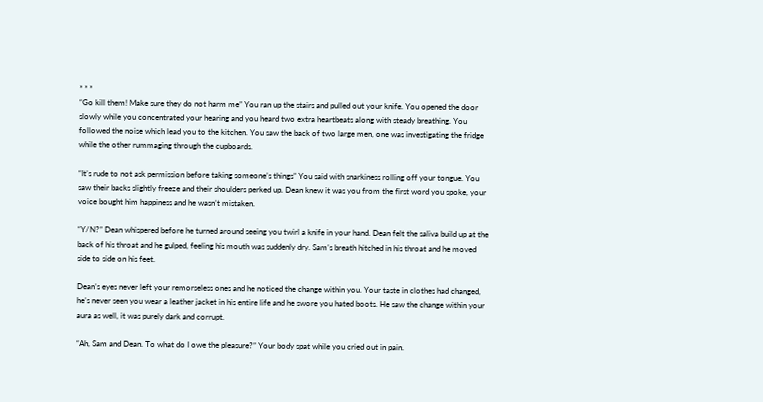* * *
“Go kill them! Make sure they do not harm me” You ran up the stairs and pulled out your knife. You opened the door slowly while you concentrated your hearing and you heard two extra heartbeats along with steady breathing. You followed the noise which lead you to the kitchen. You saw the back of two large men, one was investigating the fridge while the other rummaging through the cupboards.

“It’s rude to not ask permission before taking someone’s things” You said with snarkiness rolling off your tongue. You saw their backs slightly freeze and their shoulders perked up. Dean knew it was you from the first word you spoke, your voice bought him happiness and he wasn’t mistaken.

“Y/N?” Dean whispered before he turned around seeing you twirl a knife in your hand. Dean felt the saliva build up at the back of his throat and he gulped, feeling his mouth was suddenly dry. Sam’s breath hitched in his throat and he moved side to side on his feet.

Dean’s eyes never left your remorseless ones and he noticed the change within you. Your taste in clothes had changed, he’s never seen you wear a leather jacket in his entire life and he swore you hated boots. He saw the change within your aura as well, it was purely dark and corrupt.

“Ah, Sam and Dean. To what do I owe the pleasure?” Your body spat while you cried out in pain.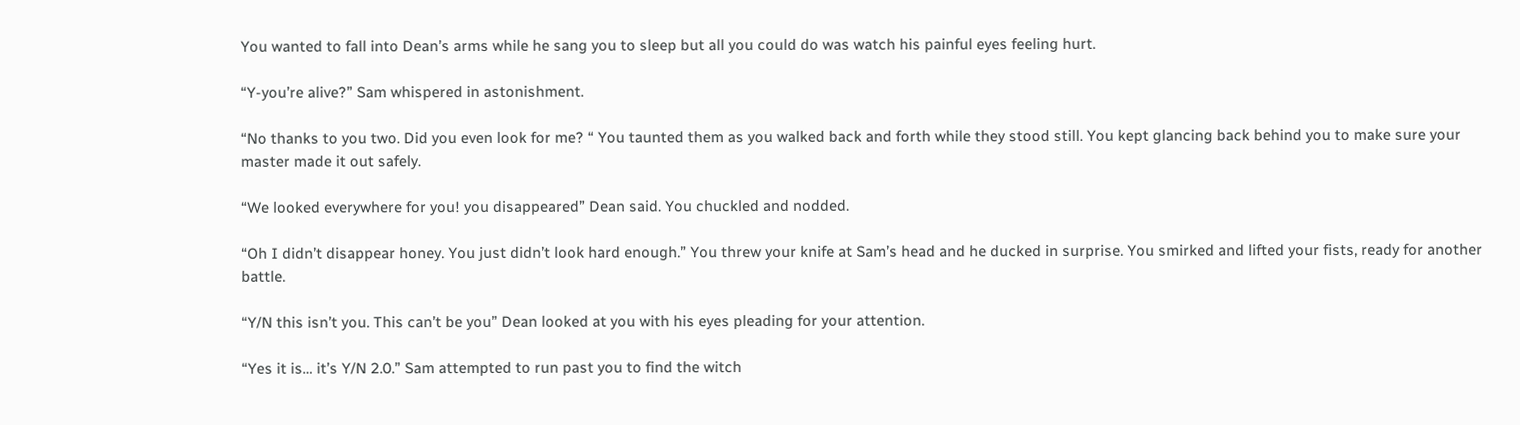You wanted to fall into Dean’s arms while he sang you to sleep but all you could do was watch his painful eyes feeling hurt.

“Y-you’re alive?” Sam whispered in astonishment.

“No thanks to you two. Did you even look for me? “ You taunted them as you walked back and forth while they stood still. You kept glancing back behind you to make sure your master made it out safely.

“We looked everywhere for you! you disappeared” Dean said. You chuckled and nodded.

“Oh I didn’t disappear honey. You just didn’t look hard enough.” You threw your knife at Sam’s head and he ducked in surprise. You smirked and lifted your fists, ready for another battle.

“Y/N this isn’t you. This can’t be you” Dean looked at you with his eyes pleading for your attention.

“Yes it is… it’s Y/N 2.0.” Sam attempted to run past you to find the witch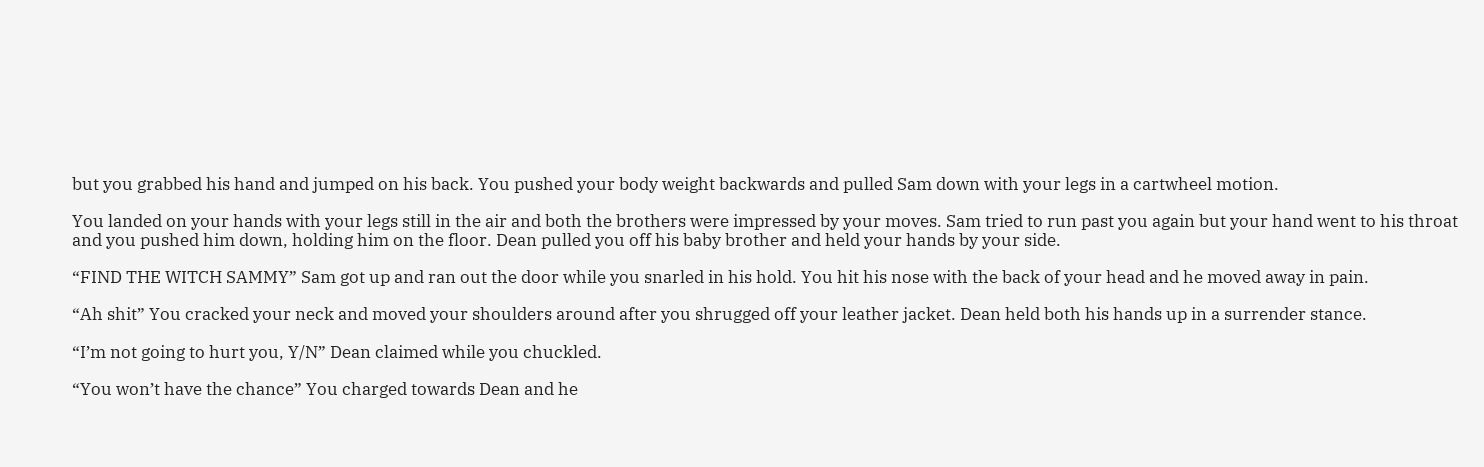but you grabbed his hand and jumped on his back. You pushed your body weight backwards and pulled Sam down with your legs in a cartwheel motion.

You landed on your hands with your legs still in the air and both the brothers were impressed by your moves. Sam tried to run past you again but your hand went to his throat and you pushed him down, holding him on the floor. Dean pulled you off his baby brother and held your hands by your side.

“FIND THE WITCH SAMMY” Sam got up and ran out the door while you snarled in his hold. You hit his nose with the back of your head and he moved away in pain.

“Ah shit” You cracked your neck and moved your shoulders around after you shrugged off your leather jacket. Dean held both his hands up in a surrender stance.

“I’m not going to hurt you, Y/N” Dean claimed while you chuckled.

“You won’t have the chance” You charged towards Dean and he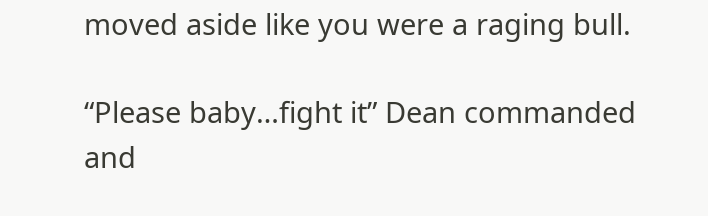moved aside like you were a raging bull.

“Please baby…fight it” Dean commanded and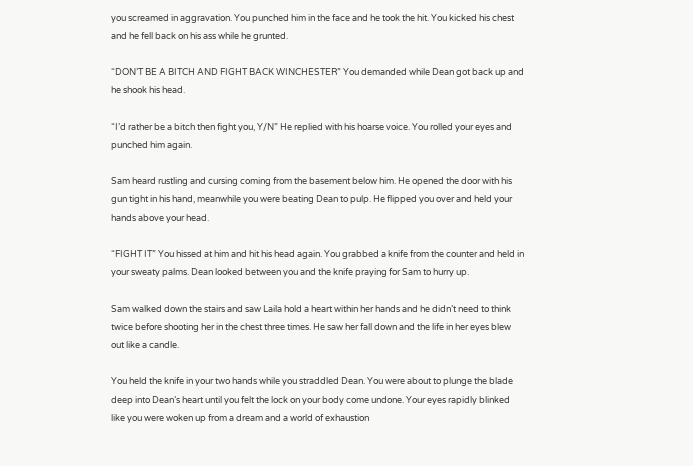you screamed in aggravation. You punched him in the face and he took the hit. You kicked his chest and he fell back on his ass while he grunted.

“DON’T BE A BITCH AND FIGHT BACK WINCHESTER” You demanded while Dean got back up and he shook his head.

“I’d rather be a bitch then fight you, Y/N” He replied with his hoarse voice. You rolled your eyes and punched him again.

Sam heard rustling and cursing coming from the basement below him. He opened the door with his gun tight in his hand, meanwhile you were beating Dean to pulp. He flipped you over and held your hands above your head.

“FIGHT IT” You hissed at him and hit his head again. You grabbed a knife from the counter and held in your sweaty palms. Dean looked between you and the knife praying for Sam to hurry up.

Sam walked down the stairs and saw Laila hold a heart within her hands and he didn’t need to think twice before shooting her in the chest three times. He saw her fall down and the life in her eyes blew out like a candle.

You held the knife in your two hands while you straddled Dean. You were about to plunge the blade deep into Dean’s heart until you felt the lock on your body come undone. Your eyes rapidly blinked like you were woken up from a dream and a world of exhaustion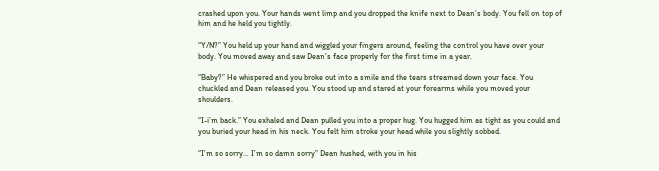crashed upon you. Your hands went limp and you dropped the knife next to Dean’s body. You fell on top of him and he held you tightly.

“Y/N?” You held up your hand and wiggled your fingers around, feeling the control you have over your body. You moved away and saw Dean’s face properly for the first time in a year.

“Baby?” He whispered and you broke out into a smile and the tears streamed down your face. You chuckled and Dean released you. You stood up and stared at your forearms while you moved your shoulders.

“I-i’m back.” You exhaled and Dean pulled you into a proper hug. You hugged him as tight as you could and you buried your head in his neck. You felt him stroke your head while you slightly sobbed.

“I’m so sorry… I’m so damn sorry” Dean hushed, with you in his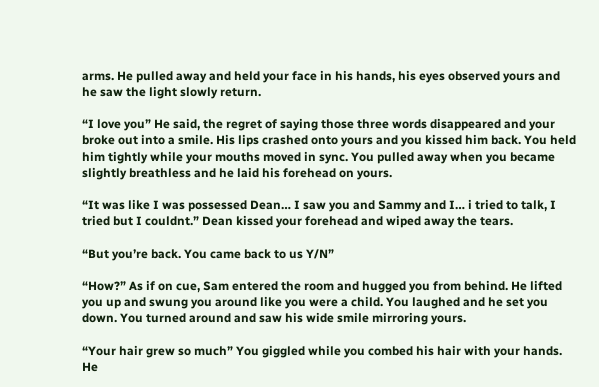arms. He pulled away and held your face in his hands, his eyes observed yours and he saw the light slowly return.

“I love you” He said, the regret of saying those three words disappeared and your broke out into a smile. His lips crashed onto yours and you kissed him back. You held him tightly while your mouths moved in sync. You pulled away when you became slightly breathless and he laid his forehead on yours.

“It was like I was possessed Dean… I saw you and Sammy and I… i tried to talk, I tried but I couldnt.” Dean kissed your forehead and wiped away the tears.

“But you’re back. You came back to us Y/N”

“How?” As if on cue, Sam entered the room and hugged you from behind. He lifted you up and swung you around like you were a child. You laughed and he set you down. You turned around and saw his wide smile mirroring yours.

“Your hair grew so much” You giggled while you combed his hair with your hands. He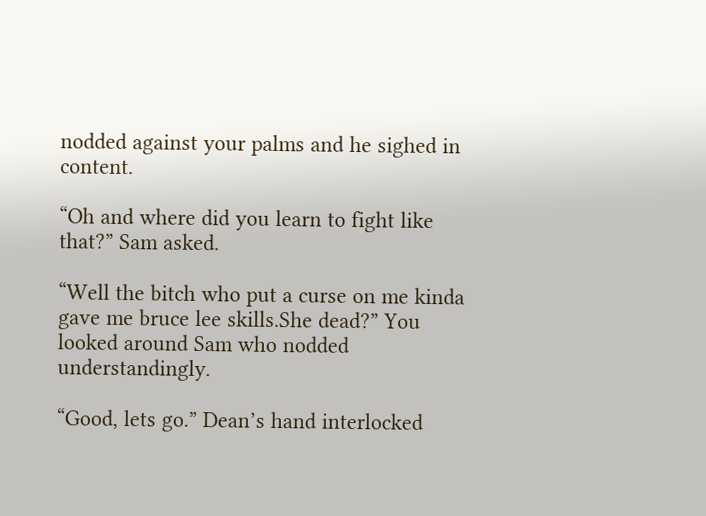nodded against your palms and he sighed in content.

“Oh and where did you learn to fight like that?” Sam asked.

“Well the bitch who put a curse on me kinda gave me bruce lee skills.She dead?” You looked around Sam who nodded understandingly.

“Good, lets go.” Dean’s hand interlocked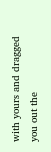with yours and dragged you out the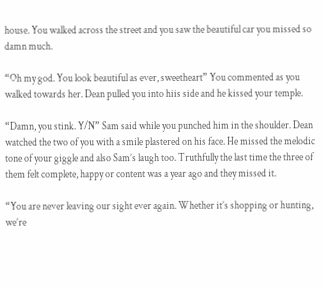house. You walked across the street and you saw the beautiful car you missed so damn much.

“Oh my god. You look beautiful as ever, sweetheart” You commented as you walked towards her. Dean pulled you into hiis side and he kissed your temple.

“Damn, you stink. Y/N” Sam said while you punched him in the shoulder. Dean watched the two of you with a smile plastered on his face. He missed the melodic tone of your giggle and also Sam’s laugh too. Truthfully the last time the three of them felt complete, happy or content was a year ago and they missed it.

“You are never leaving our sight ever again. Whether it’s shopping or hunting, we’re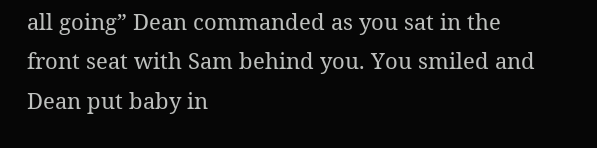all going” Dean commanded as you sat in the front seat with Sam behind you. You smiled and Dean put baby in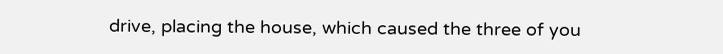drive, placing the house, which caused the three of you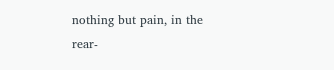nothing but pain, in the rear-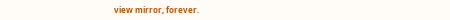view mirror, forever.